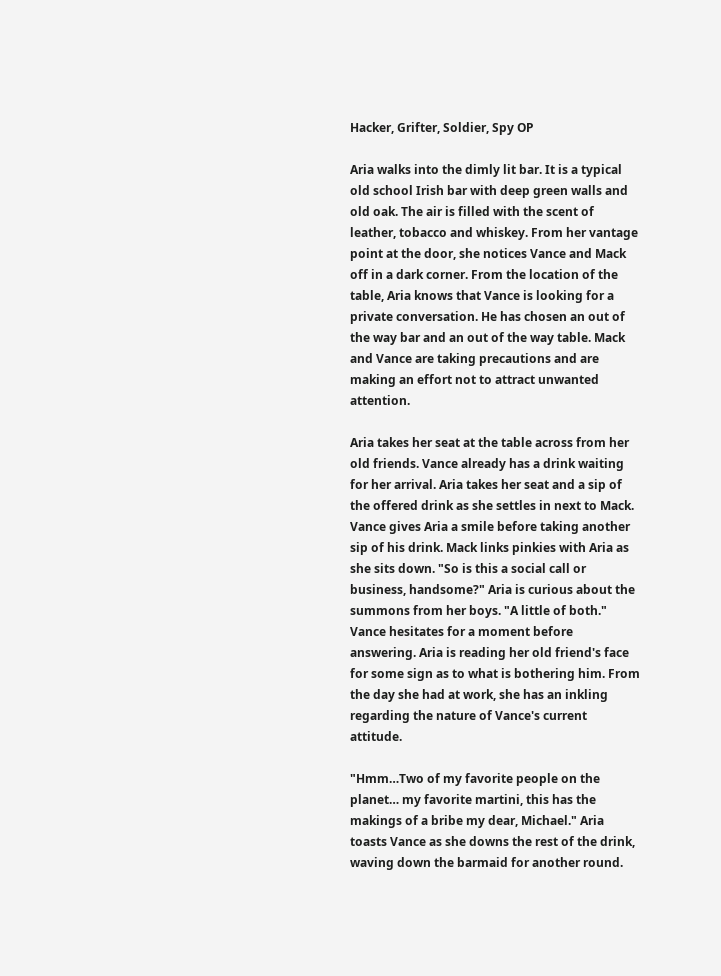Hacker, Grifter, Soldier, Spy OP

Aria walks into the dimly lit bar. It is a typical old school Irish bar with deep green walls and old oak. The air is filled with the scent of leather, tobacco and whiskey. From her vantage point at the door, she notices Vance and Mack off in a dark corner. From the location of the table, Aria knows that Vance is looking for a private conversation. He has chosen an out of the way bar and an out of the way table. Mack and Vance are taking precautions and are making an effort not to attract unwanted attention.

Aria takes her seat at the table across from her old friends. Vance already has a drink waiting for her arrival. Aria takes her seat and a sip of the offered drink as she settles in next to Mack. Vance gives Aria a smile before taking another sip of his drink. Mack links pinkies with Aria as she sits down. "So is this a social call or business, handsome?" Aria is curious about the summons from her boys. "A little of both." Vance hesitates for a moment before answering. Aria is reading her old friend's face for some sign as to what is bothering him. From the day she had at work, she has an inkling regarding the nature of Vance's current attitude.

"Hmm…Two of my favorite people on the planet… my favorite martini, this has the makings of a bribe my dear, Michael." Aria toasts Vance as she downs the rest of the drink, waving down the barmaid for another round.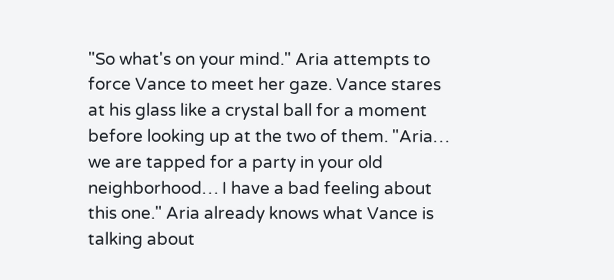"So what's on your mind." Aria attempts to force Vance to meet her gaze. Vance stares at his glass like a crystal ball for a moment before looking up at the two of them. "Aria… we are tapped for a party in your old neighborhood… I have a bad feeling about this one." Aria already knows what Vance is talking about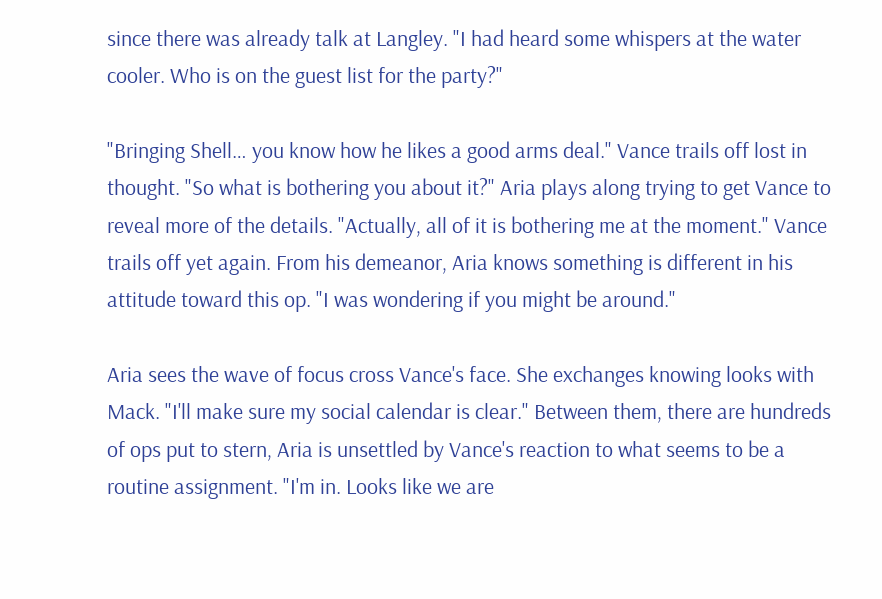since there was already talk at Langley. "I had heard some whispers at the water cooler. Who is on the guest list for the party?"

"Bringing Shell… you know how he likes a good arms deal." Vance trails off lost in thought. "So what is bothering you about it?" Aria plays along trying to get Vance to reveal more of the details. "Actually, all of it is bothering me at the moment." Vance trails off yet again. From his demeanor, Aria knows something is different in his attitude toward this op. "I was wondering if you might be around."

Aria sees the wave of focus cross Vance's face. She exchanges knowing looks with Mack. "I'll make sure my social calendar is clear." Between them, there are hundreds of ops put to stern, Aria is unsettled by Vance's reaction to what seems to be a routine assignment. "I'm in. Looks like we are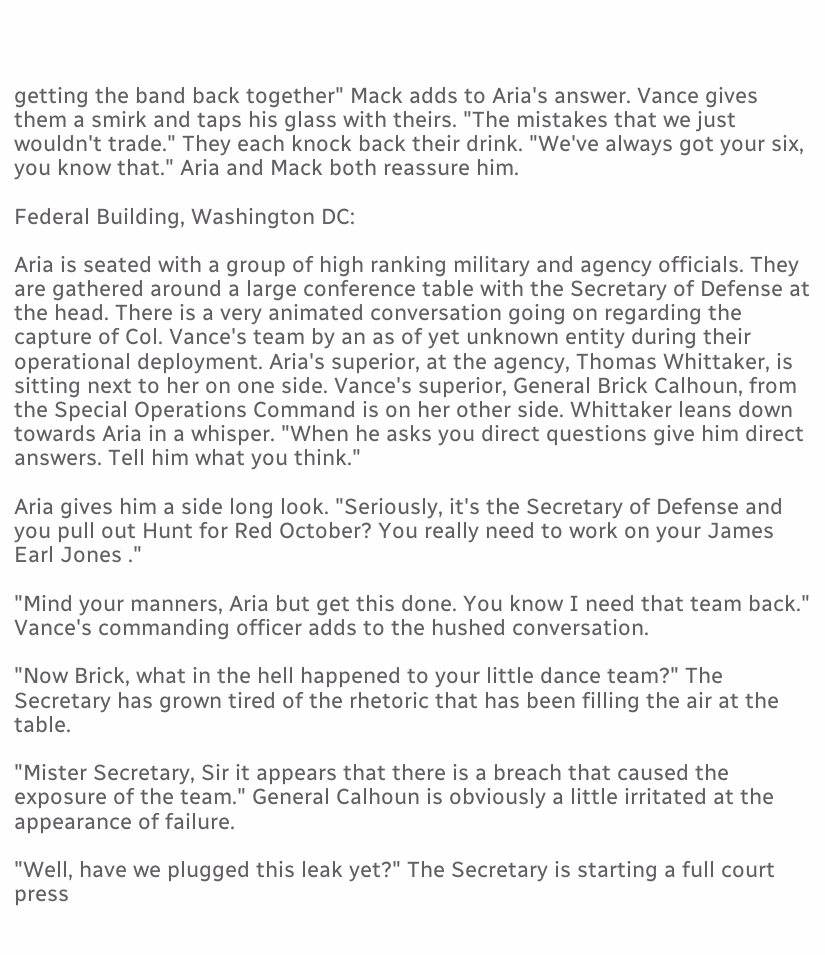getting the band back together" Mack adds to Aria's answer. Vance gives them a smirk and taps his glass with theirs. "The mistakes that we just wouldn't trade." They each knock back their drink. "We've always got your six, you know that." Aria and Mack both reassure him.

Federal Building, Washington DC:

Aria is seated with a group of high ranking military and agency officials. They are gathered around a large conference table with the Secretary of Defense at the head. There is a very animated conversation going on regarding the capture of Col. Vance's team by an as of yet unknown entity during their operational deployment. Aria's superior, at the agency, Thomas Whittaker, is sitting next to her on one side. Vance's superior, General Brick Calhoun, from the Special Operations Command is on her other side. Whittaker leans down towards Aria in a whisper. "When he asks you direct questions give him direct answers. Tell him what you think."

Aria gives him a side long look. "Seriously, it's the Secretary of Defense and you pull out Hunt for Red October? You really need to work on your James Earl Jones ."

"Mind your manners, Aria but get this done. You know I need that team back." Vance's commanding officer adds to the hushed conversation.

"Now Brick, what in the hell happened to your little dance team?" The Secretary has grown tired of the rhetoric that has been filling the air at the table.

"Mister Secretary, Sir it appears that there is a breach that caused the exposure of the team." General Calhoun is obviously a little irritated at the appearance of failure.

"Well, have we plugged this leak yet?" The Secretary is starting a full court press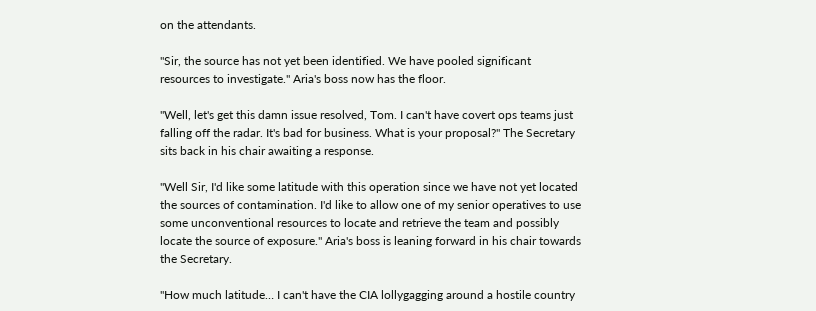on the attendants.

"Sir, the source has not yet been identified. We have pooled significant resources to investigate." Aria's boss now has the floor.

"Well, let's get this damn issue resolved, Tom. I can't have covert ops teams just falling off the radar. It's bad for business. What is your proposal?" The Secretary sits back in his chair awaiting a response.

"Well Sir, I'd like some latitude with this operation since we have not yet located the sources of contamination. I'd like to allow one of my senior operatives to use some unconventional resources to locate and retrieve the team and possibly locate the source of exposure." Aria's boss is leaning forward in his chair towards the Secretary.

"How much latitude… I can't have the CIA lollygagging around a hostile country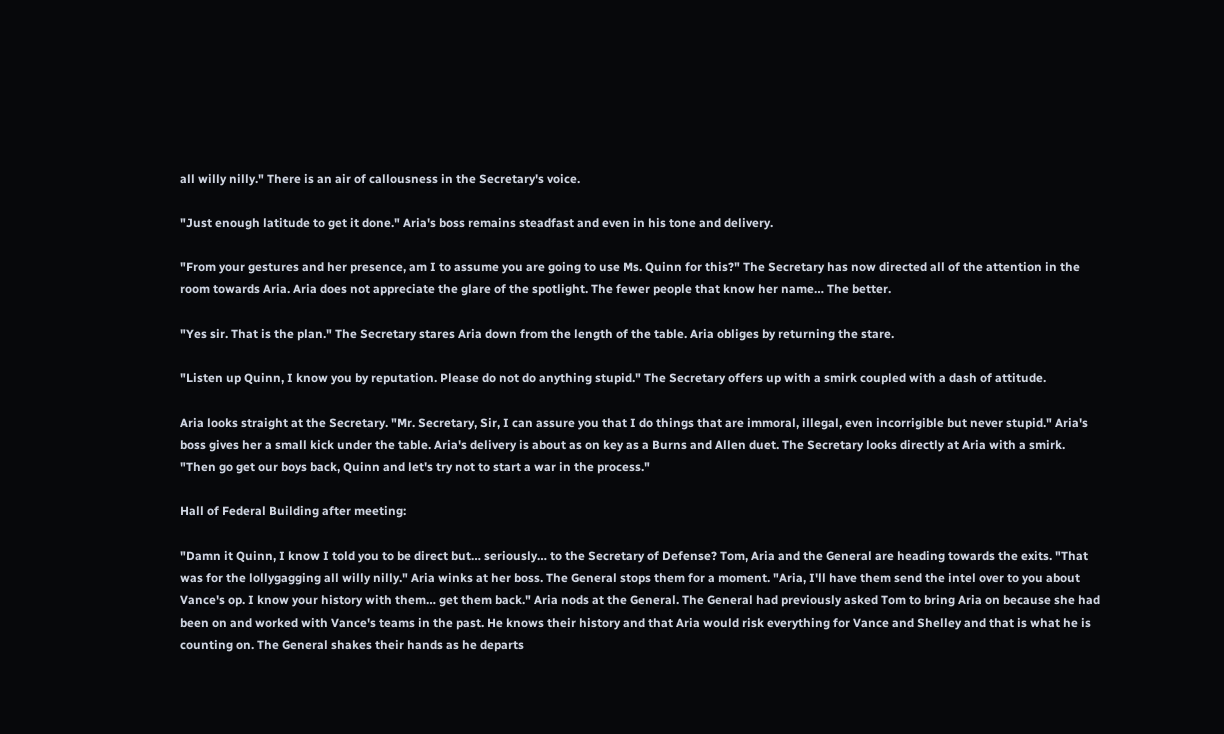all willy nilly." There is an air of callousness in the Secretary's voice.

"Just enough latitude to get it done." Aria's boss remains steadfast and even in his tone and delivery.

"From your gestures and her presence, am I to assume you are going to use Ms. Quinn for this?" The Secretary has now directed all of the attention in the room towards Aria. Aria does not appreciate the glare of the spotlight. The fewer people that know her name… The better.

"Yes sir. That is the plan." The Secretary stares Aria down from the length of the table. Aria obliges by returning the stare.

"Listen up Quinn, I know you by reputation. Please do not do anything stupid." The Secretary offers up with a smirk coupled with a dash of attitude.

Aria looks straight at the Secretary. "Mr. Secretary, Sir, I can assure you that I do things that are immoral, illegal, even incorrigible but never stupid." Aria's boss gives her a small kick under the table. Aria's delivery is about as on key as a Burns and Allen duet. The Secretary looks directly at Aria with a smirk. "Then go get our boys back, Quinn and let's try not to start a war in the process."

Hall of Federal Building after meeting:

"Damn it Quinn, I know I told you to be direct but… seriously… to the Secretary of Defense? Tom, Aria and the General are heading towards the exits. "That was for the lollygagging all willy nilly." Aria winks at her boss. The General stops them for a moment. "Aria, I'll have them send the intel over to you about Vance's op. I know your history with them… get them back." Aria nods at the General. The General had previously asked Tom to bring Aria on because she had been on and worked with Vance's teams in the past. He knows their history and that Aria would risk everything for Vance and Shelley and that is what he is counting on. The General shakes their hands as he departs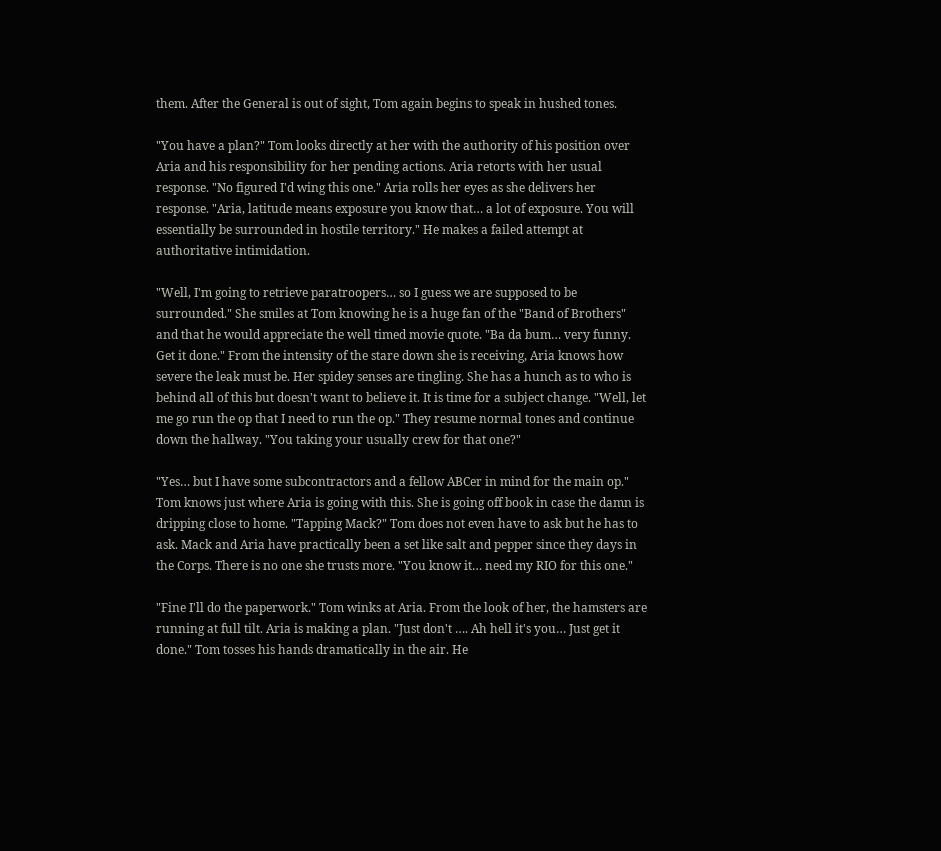them. After the General is out of sight, Tom again begins to speak in hushed tones.

"You have a plan?" Tom looks directly at her with the authority of his position over Aria and his responsibility for her pending actions. Aria retorts with her usual response. "No figured I'd wing this one." Aria rolls her eyes as she delivers her response. "Aria, latitude means exposure you know that… a lot of exposure. You will essentially be surrounded in hostile territory." He makes a failed attempt at authoritative intimidation.

"Well, I'm going to retrieve paratroopers… so I guess we are supposed to be surrounded." She smiles at Tom knowing he is a huge fan of the "Band of Brothers" and that he would appreciate the well timed movie quote. "Ba da bum… very funny. Get it done." From the intensity of the stare down she is receiving, Aria knows how severe the leak must be. Her spidey senses are tingling. She has a hunch as to who is behind all of this but doesn't want to believe it. It is time for a subject change. "Well, let me go run the op that I need to run the op." They resume normal tones and continue down the hallway. "You taking your usually crew for that one?"

"Yes… but I have some subcontractors and a fellow ABCer in mind for the main op." Tom knows just where Aria is going with this. She is going off book in case the damn is dripping close to home. "Tapping Mack?" Tom does not even have to ask but he has to ask. Mack and Aria have practically been a set like salt and pepper since they days in the Corps. There is no one she trusts more. "You know it… need my RIO for this one."

"Fine I'll do the paperwork." Tom winks at Aria. From the look of her, the hamsters are running at full tilt. Aria is making a plan. "Just don't …. Ah hell it's you… Just get it done." Tom tosses his hands dramatically in the air. He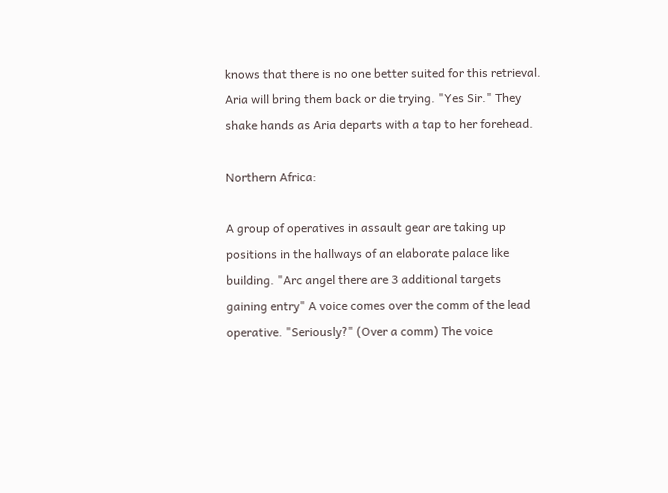knows that there is no one better suited for this retrieval. Aria will bring them back or die trying. "Yes Sir." They shake hands as Aria departs with a tap to her forehead.

Northern Africa:

A group of operatives in assault gear are taking up positions in the hallways of an elaborate palace like building. "Arc angel there are 3 additional targets gaining entry" A voice comes over the comm of the lead operative. "Seriously?" (Over a comm) The voice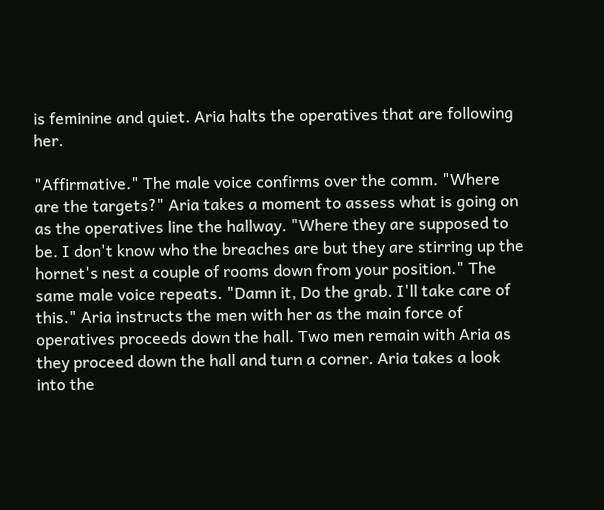is feminine and quiet. Aria halts the operatives that are following her.

"Affirmative." The male voice confirms over the comm. "Where are the targets?" Aria takes a moment to assess what is going on as the operatives line the hallway. "Where they are supposed to be. I don't know who the breaches are but they are stirring up the hornet's nest a couple of rooms down from your position." The same male voice repeats. "Damn it, Do the grab. I'll take care of this." Aria instructs the men with her as the main force of operatives proceeds down the hall. Two men remain with Aria as they proceed down the hall and turn a corner. Aria takes a look into the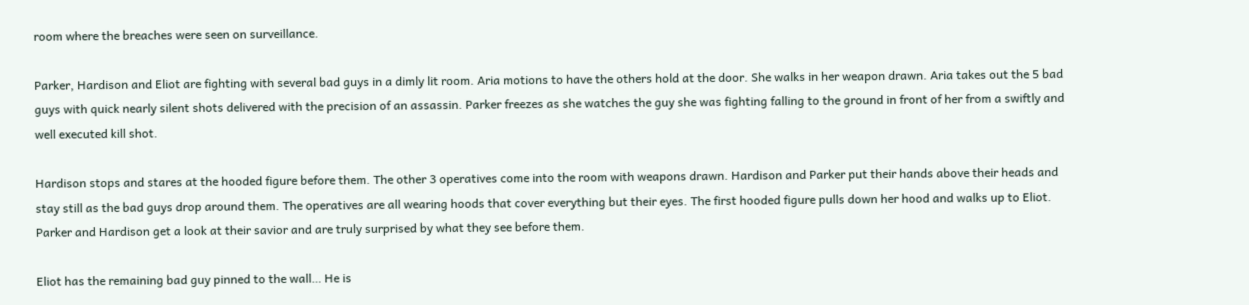room where the breaches were seen on surveillance.

Parker, Hardison and Eliot are fighting with several bad guys in a dimly lit room. Aria motions to have the others hold at the door. She walks in her weapon drawn. Aria takes out the 5 bad guys with quick nearly silent shots delivered with the precision of an assassin. Parker freezes as she watches the guy she was fighting falling to the ground in front of her from a swiftly and well executed kill shot.

Hardison stops and stares at the hooded figure before them. The other 3 operatives come into the room with weapons drawn. Hardison and Parker put their hands above their heads and stay still as the bad guys drop around them. The operatives are all wearing hoods that cover everything but their eyes. The first hooded figure pulls down her hood and walks up to Eliot. Parker and Hardison get a look at their savior and are truly surprised by what they see before them.

Eliot has the remaining bad guy pinned to the wall… He is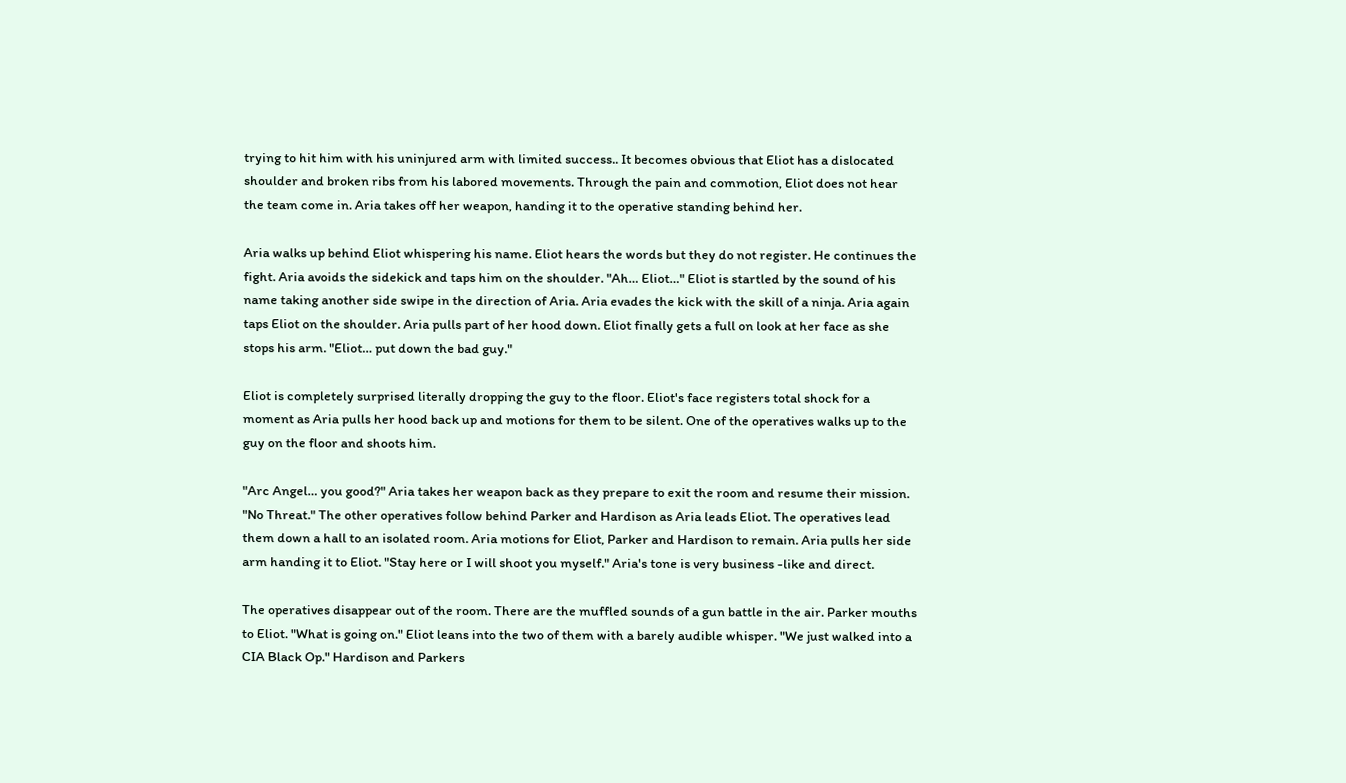trying to hit him with his uninjured arm with limited success.. It becomes obvious that Eliot has a dislocated shoulder and broken ribs from his labored movements. Through the pain and commotion, Eliot does not hear the team come in. Aria takes off her weapon, handing it to the operative standing behind her.

Aria walks up behind Eliot whispering his name. Eliot hears the words but they do not register. He continues the fight. Aria avoids the sidekick and taps him on the shoulder. "Ah… Eliot…" Eliot is startled by the sound of his name taking another side swipe in the direction of Aria. Aria evades the kick with the skill of a ninja. Aria again taps Eliot on the shoulder. Aria pulls part of her hood down. Eliot finally gets a full on look at her face as she stops his arm. "Eliot… put down the bad guy."

Eliot is completely surprised literally dropping the guy to the floor. Eliot's face registers total shock for a moment as Aria pulls her hood back up and motions for them to be silent. One of the operatives walks up to the guy on the floor and shoots him.

"Arc Angel… you good?" Aria takes her weapon back as they prepare to exit the room and resume their mission. "No Threat." The other operatives follow behind Parker and Hardison as Aria leads Eliot. The operatives lead them down a hall to an isolated room. Aria motions for Eliot, Parker and Hardison to remain. Aria pulls her side arm handing it to Eliot. "Stay here or I will shoot you myself." Aria's tone is very business -like and direct.

The operatives disappear out of the room. There are the muffled sounds of a gun battle in the air. Parker mouths to Eliot. "What is going on." Eliot leans into the two of them with a barely audible whisper. "We just walked into a CIA Black Op." Hardison and Parkers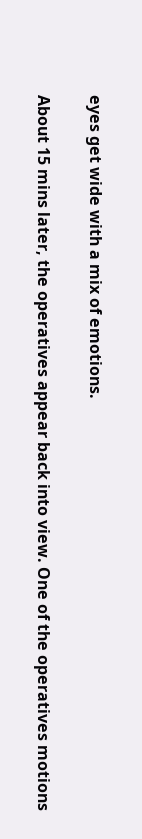eyes get wide with a mix of emotions.

About 15 mins later, the operatives appear back into view. One of the operatives motions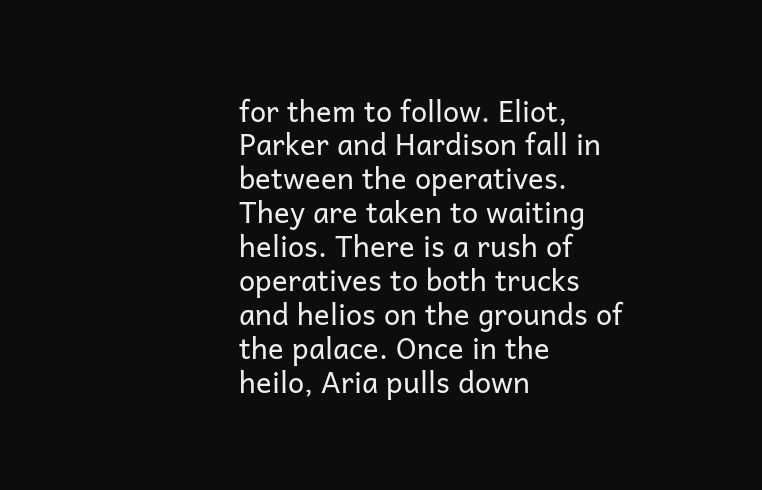for them to follow. Eliot, Parker and Hardison fall in between the operatives. They are taken to waiting helios. There is a rush of operatives to both trucks and helios on the grounds of the palace. Once in the heilo, Aria pulls down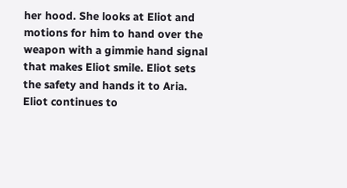her hood. She looks at Eliot and motions for him to hand over the weapon with a gimmie hand signal that makes Eliot smile. Eliot sets the safety and hands it to Aria. Eliot continues to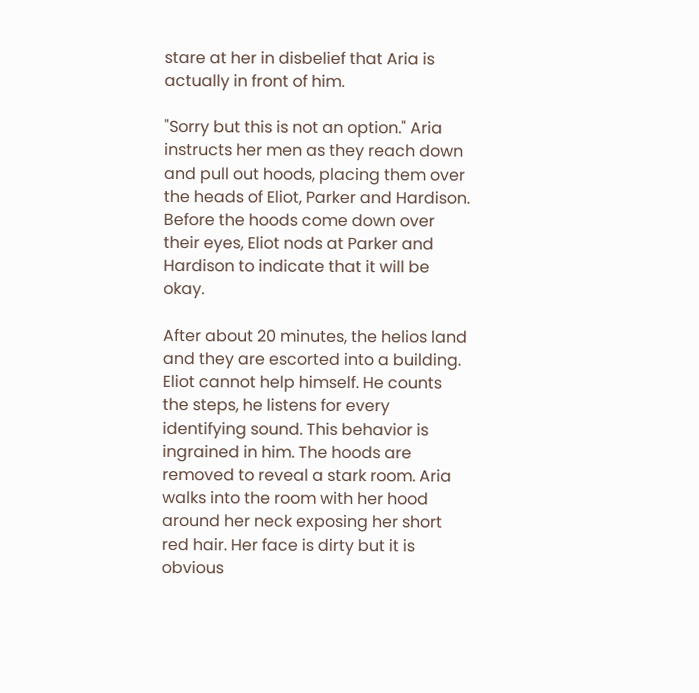stare at her in disbelief that Aria is actually in front of him.

"Sorry but this is not an option." Aria instructs her men as they reach down and pull out hoods, placing them over the heads of Eliot, Parker and Hardison. Before the hoods come down over their eyes, Eliot nods at Parker and Hardison to indicate that it will be okay.

After about 20 minutes, the helios land and they are escorted into a building. Eliot cannot help himself. He counts the steps, he listens for every identifying sound. This behavior is ingrained in him. The hoods are removed to reveal a stark room. Aria walks into the room with her hood around her neck exposing her short red hair. Her face is dirty but it is obvious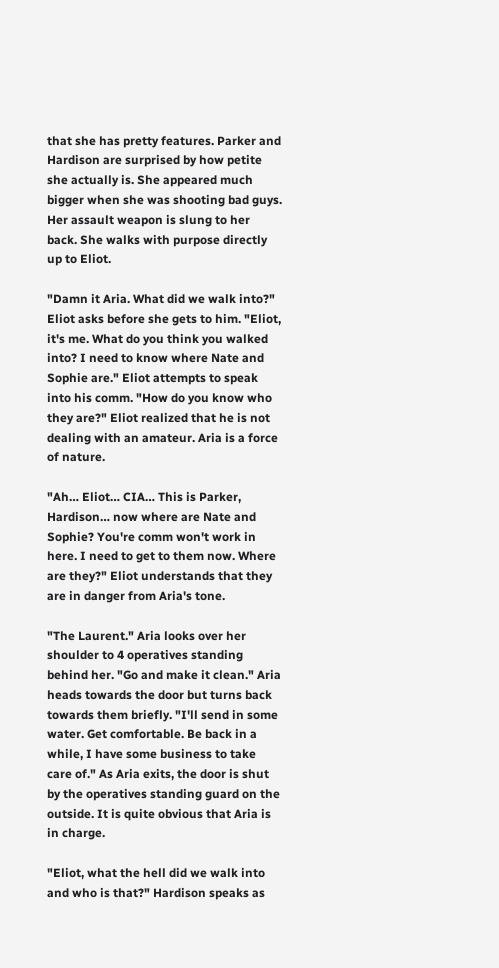that she has pretty features. Parker and Hardison are surprised by how petite she actually is. She appeared much bigger when she was shooting bad guys. Her assault weapon is slung to her back. She walks with purpose directly up to Eliot.

"Damn it Aria. What did we walk into?" Eliot asks before she gets to him. "Eliot, it's me. What do you think you walked into? I need to know where Nate and Sophie are." Eliot attempts to speak into his comm. "How do you know who they are?" Eliot realized that he is not dealing with an amateur. Aria is a force of nature.

"Ah… Eliot… CIA… This is Parker, Hardison… now where are Nate and Sophie? You're comm won't work in here. I need to get to them now. Where are they?" Eliot understands that they are in danger from Aria's tone.

"The Laurent." Aria looks over her shoulder to 4 operatives standing behind her. "Go and make it clean." Aria heads towards the door but turns back towards them briefly. "I'll send in some water. Get comfortable. Be back in a while, I have some business to take care of." As Aria exits, the door is shut by the operatives standing guard on the outside. It is quite obvious that Aria is in charge.

"Eliot, what the hell did we walk into and who is that?" Hardison speaks as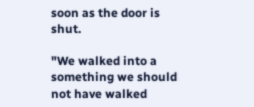soon as the door is shut.

"We walked into a something we should not have walked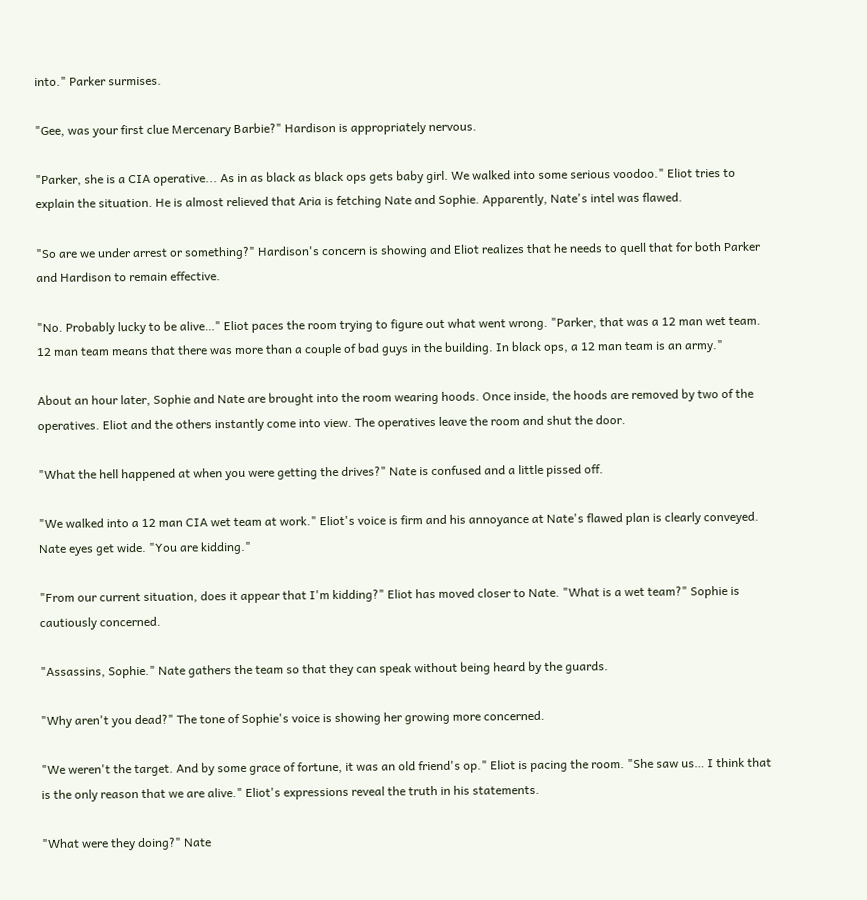into." Parker surmises.

"Gee, was your first clue Mercenary Barbie?" Hardison is appropriately nervous.

"Parker, she is a CIA operative... As in as black as black ops gets baby girl. We walked into some serious voodoo." Eliot tries to explain the situation. He is almost relieved that Aria is fetching Nate and Sophie. Apparently, Nate's intel was flawed.

"So are we under arrest or something?" Hardison's concern is showing and Eliot realizes that he needs to quell that for both Parker and Hardison to remain effective.

"No. Probably lucky to be alive…" Eliot paces the room trying to figure out what went wrong. "Parker, that was a 12 man wet team. 12 man team means that there was more than a couple of bad guys in the building. In black ops, a 12 man team is an army."

About an hour later, Sophie and Nate are brought into the room wearing hoods. Once inside, the hoods are removed by two of the operatives. Eliot and the others instantly come into view. The operatives leave the room and shut the door.

"What the hell happened at when you were getting the drives?" Nate is confused and a little pissed off.

"We walked into a 12 man CIA wet team at work." Eliot's voice is firm and his annoyance at Nate's flawed plan is clearly conveyed. Nate eyes get wide. "You are kidding."

"From our current situation, does it appear that I'm kidding?" Eliot has moved closer to Nate. "What is a wet team?" Sophie is cautiously concerned.

"Assassins, Sophie." Nate gathers the team so that they can speak without being heard by the guards.

"Why aren't you dead?" The tone of Sophie's voice is showing her growing more concerned.

"We weren't the target. And by some grace of fortune, it was an old friend's op." Eliot is pacing the room. "She saw us… I think that is the only reason that we are alive." Eliot's expressions reveal the truth in his statements.

"What were they doing?" Nate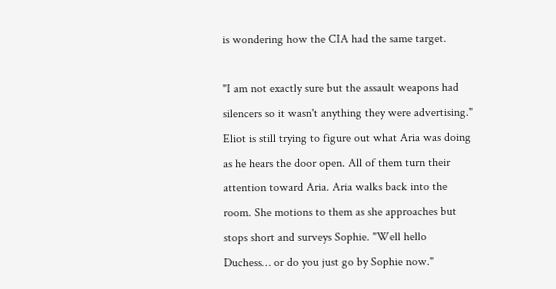is wondering how the CIA had the same target.

"I am not exactly sure but the assault weapons had silencers so it wasn't anything they were advertising." Eliot is still trying to figure out what Aria was doing as he hears the door open. All of them turn their attention toward Aria. Aria walks back into the room. She motions to them as she approaches but stops short and surveys Sophie. "Well hello Duchess… or do you just go by Sophie now."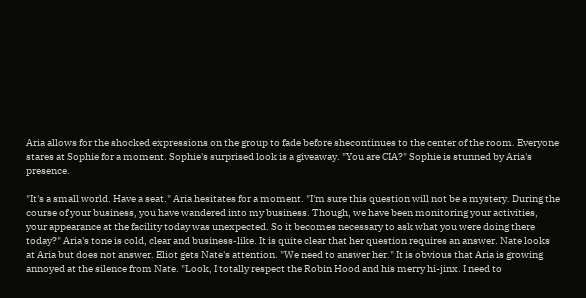Aria allows for the shocked expressions on the group to fade before shecontinues to the center of the room. Everyone stares at Sophie for a moment. Sophie's surprised look is a giveaway. "You are CIA?" Sophie is stunned by Aria's presence.

"It's a small world. Have a seat." Aria hesitates for a moment. "I'm sure this question will not be a mystery. During the course of your business, you have wandered into my business. Though, we have been monitoring your activities, your appearance at the facility today was unexpected. So it becomes necessary to ask what you were doing there today?" Aria's tone is cold, clear and business-like. It is quite clear that her question requires an answer. Nate looks at Aria but does not answer. Eliot gets Nate's attention. "We need to answer her." It is obvious that Aria is growing annoyed at the silence from Nate. "Look, I totally respect the Robin Hood and his merry hi-jinx. I need to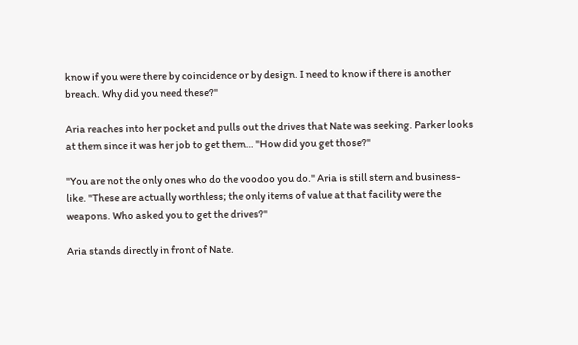know if you were there by coincidence or by design. I need to know if there is another breach. Why did you need these?"

Aria reaches into her pocket and pulls out the drives that Nate was seeking. Parker looks at them since it was her job to get them… "How did you get those?"

"You are not the only ones who do the voodoo you do." Aria is still stern and business-like. "These are actually worthless; the only items of value at that facility were the weapons. Who asked you to get the drives?"

Aria stands directly in front of Nate.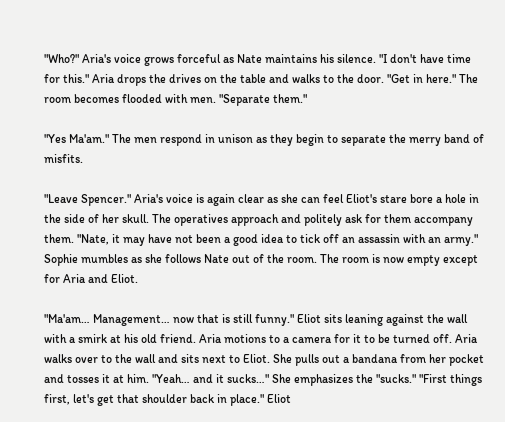"Who?" Aria's voice grows forceful as Nate maintains his silence. "I don't have time for this." Aria drops the drives on the table and walks to the door. "Get in here." The room becomes flooded with men. "Separate them."

"Yes Ma'am." The men respond in unison as they begin to separate the merry band of misfits.

"Leave Spencer." Aria's voice is again clear as she can feel Eliot's stare bore a hole in the side of her skull. The operatives approach and politely ask for them accompany them. "Nate, it may have not been a good idea to tick off an assassin with an army." Sophie mumbles as she follows Nate out of the room. The room is now empty except for Aria and Eliot.

"Ma'am… Management… now that is still funny." Eliot sits leaning against the wall with a smirk at his old friend. Aria motions to a camera for it to be turned off. Aria walks over to the wall and sits next to Eliot. She pulls out a bandana from her pocket and tosses it at him. "Yeah… and it sucks…" She emphasizes the "sucks." "First things first, let's get that shoulder back in place." Eliot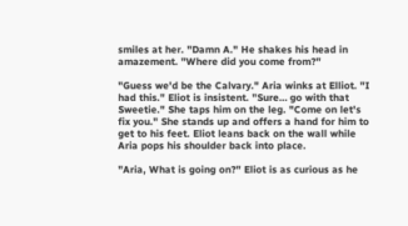smiles at her. "Damn A." He shakes his head in amazement. "Where did you come from?"

"Guess we'd be the Calvary." Aria winks at Elliot. "I had this." Eliot is insistent. "Sure… go with that Sweetie." She taps him on the leg. "Come on let's fix you." She stands up and offers a hand for him to get to his feet. Eliot leans back on the wall while Aria pops his shoulder back into place.

"Aria, What is going on?" Eliot is as curious as he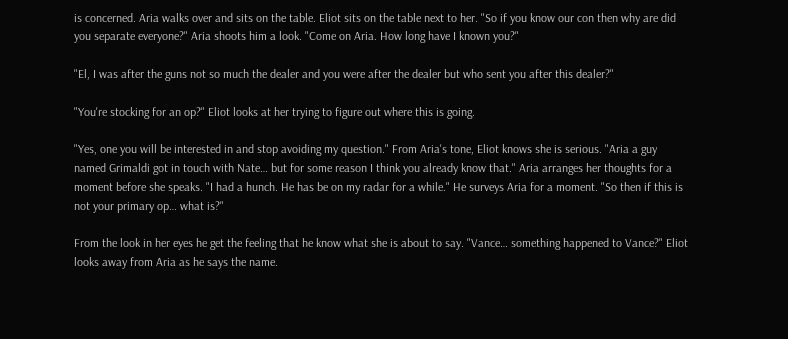is concerned. Aria walks over and sits on the table. Eliot sits on the table next to her. "So if you know our con then why are did you separate everyone?" Aria shoots him a look. "Come on Aria. How long have I known you?"

"El, I was after the guns not so much the dealer and you were after the dealer but who sent you after this dealer?"

"You're stocking for an op?" Eliot looks at her trying to figure out where this is going.

"Yes, one you will be interested in and stop avoiding my question." From Aria's tone, Eliot knows she is serious. "Aria a guy named Grimaldi got in touch with Nate… but for some reason I think you already know that." Aria arranges her thoughts for a moment before she speaks. "I had a hunch. He has be on my radar for a while." He surveys Aria for a moment. "So then if this is not your primary op… what is?"

From the look in her eyes he get the feeling that he know what she is about to say. "Vance… something happened to Vance?" Eliot looks away from Aria as he says the name.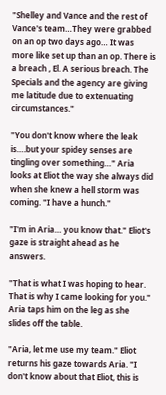"Shelley and Vance and the rest of Vance's team…They were grabbed on an op two days ago… It was more like set up than an op. There is a breach , El. A serious breach. The Specials and the agency are giving me latitude due to extenuating circumstances."

"You don't know where the leak is….but your spidey senses are tingling over something…" Aria looks at Eliot the way she always did when she knew a hell storm was coming. "I have a hunch."

"I'm in Aria… you know that." Eliot's gaze is straight ahead as he answers.

"That is what I was hoping to hear. That is why I came looking for you." Aria taps him on the leg as she slides off the table.

"Aria, let me use my team." Eliot returns his gaze towards Aria. "I don't know about that Eliot, this is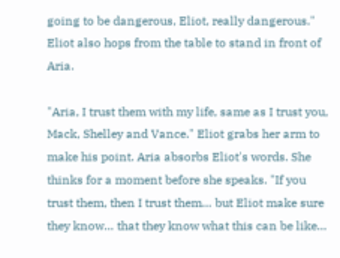going to be dangerous, Eliot, really dangerous." Eliot also hops from the table to stand in front of Aria.

"Aria, I trust them with my life, same as I trust you, Mack, Shelley and Vance." Eliot grabs her arm to make his point. Aria absorbs Eliot's words. She thinks for a moment before she speaks. "If you trust them, then I trust them… but Eliot make sure they know… that they know what this can be like…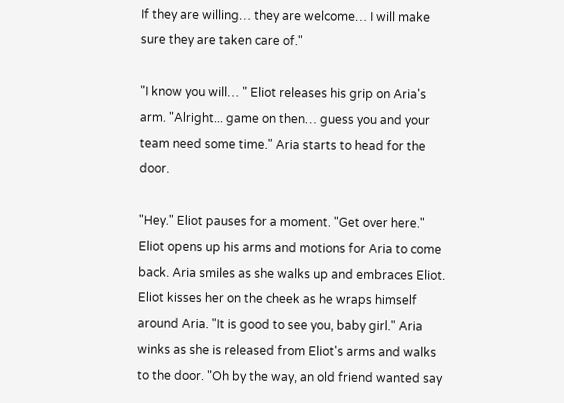If they are willing… they are welcome… I will make sure they are taken care of."

"I know you will… " Eliot releases his grip on Aria's arm. "Alright... game on then… guess you and your team need some time." Aria starts to head for the door.

"Hey." Eliot pauses for a moment. "Get over here." Eliot opens up his arms and motions for Aria to come back. Aria smiles as she walks up and embraces Eliot. Eliot kisses her on the cheek as he wraps himself around Aria. "It is good to see you, baby girl." Aria winks as she is released from Eliot's arms and walks to the door. "Oh by the way, an old friend wanted say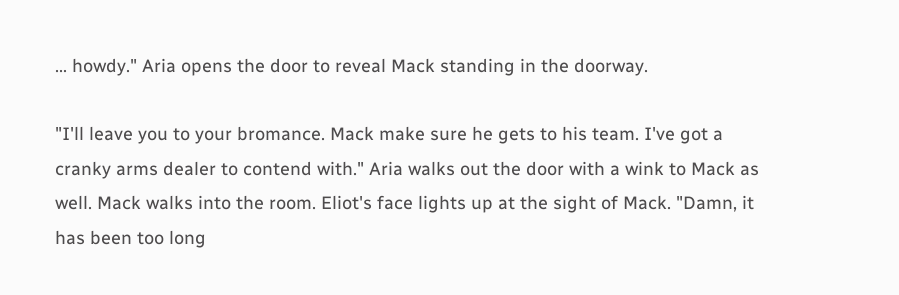… howdy." Aria opens the door to reveal Mack standing in the doorway.

"I'll leave you to your bromance. Mack make sure he gets to his team. I've got a cranky arms dealer to contend with." Aria walks out the door with a wink to Mack as well. Mack walks into the room. Eliot's face lights up at the sight of Mack. "Damn, it has been too long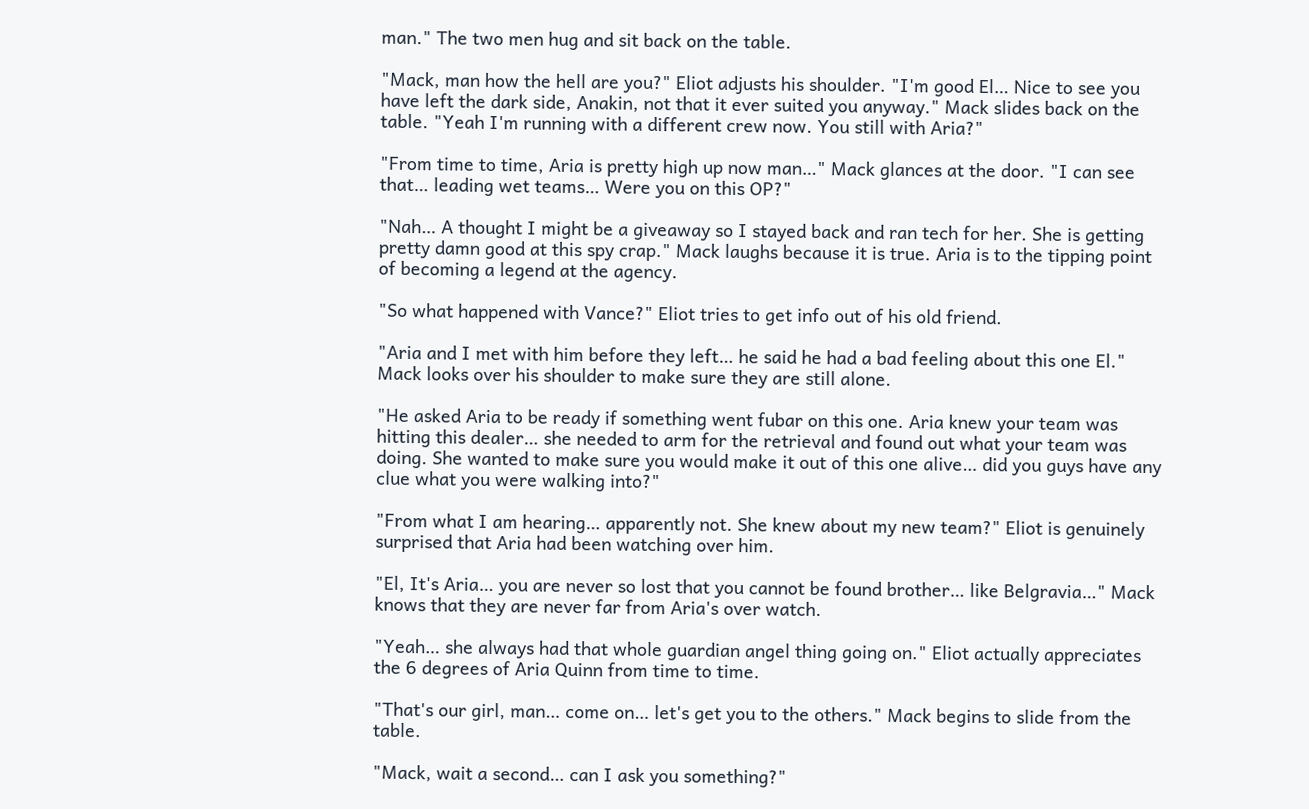man." The two men hug and sit back on the table.

"Mack, man how the hell are you?" Eliot adjusts his shoulder. "I'm good El… Nice to see you have left the dark side, Anakin, not that it ever suited you anyway." Mack slides back on the table. "Yeah I'm running with a different crew now. You still with Aria?"

"From time to time, Aria is pretty high up now man…" Mack glances at the door. "I can see that… leading wet teams… Were you on this OP?"

"Nah… A thought I might be a giveaway so I stayed back and ran tech for her. She is getting pretty damn good at this spy crap." Mack laughs because it is true. Aria is to the tipping point of becoming a legend at the agency.

"So what happened with Vance?" Eliot tries to get info out of his old friend.

"Aria and I met with him before they left… he said he had a bad feeling about this one El." Mack looks over his shoulder to make sure they are still alone.

"He asked Aria to be ready if something went fubar on this one. Aria knew your team was hitting this dealer… she needed to arm for the retrieval and found out what your team was doing. She wanted to make sure you would make it out of this one alive… did you guys have any clue what you were walking into?"

"From what I am hearing… apparently not. She knew about my new team?" Eliot is genuinely surprised that Aria had been watching over him.

"El, It's Aria… you are never so lost that you cannot be found brother… like Belgravia…" Mack knows that they are never far from Aria's over watch.

"Yeah… she always had that whole guardian angel thing going on." Eliot actually appreciates the 6 degrees of Aria Quinn from time to time.

"That's our girl, man… come on… let's get you to the others." Mack begins to slide from the table.

"Mack, wait a second… can I ask you something?"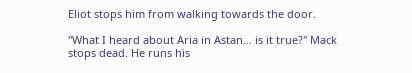Eliot stops him from walking towards the door.

"What I heard about Aria in Astan… is it true?" Mack stops dead. He runs his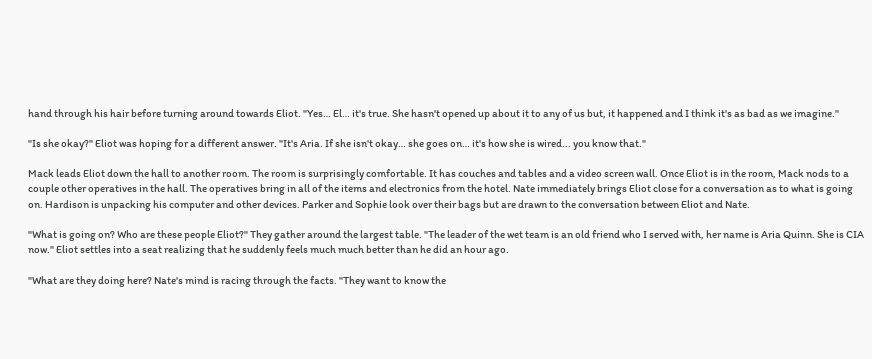hand through his hair before turning around towards Eliot. "Yes… El… it's true. She hasn't opened up about it to any of us but, it happened and I think it's as bad as we imagine."

"Is she okay?" Eliot was hoping for a different answer. "It's Aria. If she isn't okay… she goes on… it's how she is wired... you know that."

Mack leads Eliot down the hall to another room. The room is surprisingly comfortable. It has couches and tables and a video screen wall. Once Eliot is in the room, Mack nods to a couple other operatives in the hall. The operatives bring in all of the items and electronics from the hotel. Nate immediately brings Eliot close for a conversation as to what is going on. Hardison is unpacking his computer and other devices. Parker and Sophie look over their bags but are drawn to the conversation between Eliot and Nate.

"What is going on? Who are these people Eliot?" They gather around the largest table. "The leader of the wet team is an old friend who I served with, her name is Aria Quinn. She is CIA now." Eliot settles into a seat realizing that he suddenly feels much much better than he did an hour ago.

"What are they doing here? Nate's mind is racing through the facts. "They want to know the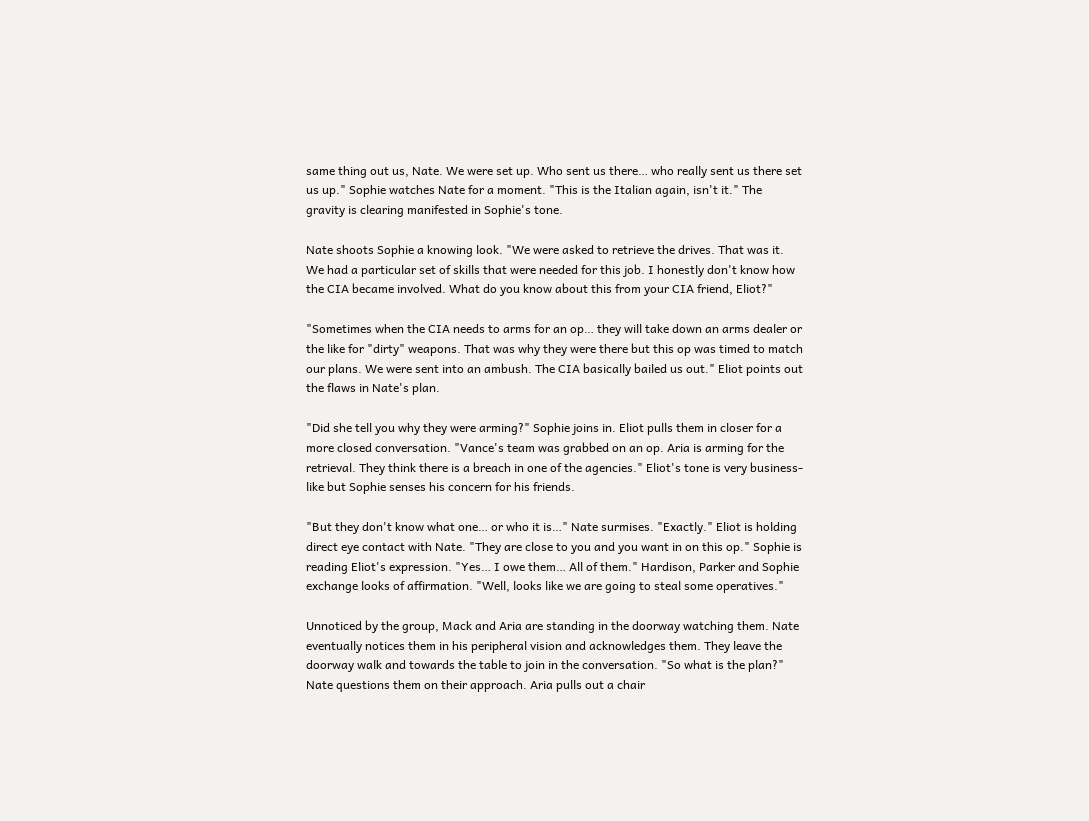same thing out us, Nate. We were set up. Who sent us there… who really sent us there set us up." Sophie watches Nate for a moment. "This is the Italian again, isn't it." The gravity is clearing manifested in Sophie's tone.

Nate shoots Sophie a knowing look. "We were asked to retrieve the drives. That was it. We had a particular set of skills that were needed for this job. I honestly don't know how the CIA became involved. What do you know about this from your CIA friend, Eliot?"

"Sometimes when the CIA needs to arms for an op… they will take down an arms dealer or the like for "dirty" weapons. That was why they were there but this op was timed to match our plans. We were sent into an ambush. The CIA basically bailed us out." Eliot points out the flaws in Nate's plan.

"Did she tell you why they were arming?" Sophie joins in. Eliot pulls them in closer for a more closed conversation. "Vance's team was grabbed on an op. Aria is arming for the retrieval. They think there is a breach in one of the agencies." Eliot's tone is very business-like but Sophie senses his concern for his friends.

"But they don't know what one… or who it is…" Nate surmises. "Exactly." Eliot is holding direct eye contact with Nate. "They are close to you and you want in on this op." Sophie is reading Eliot's expression. "Yes… I owe them… All of them." Hardison, Parker and Sophie exchange looks of affirmation. "Well, looks like we are going to steal some operatives."

Unnoticed by the group, Mack and Aria are standing in the doorway watching them. Nate eventually notices them in his peripheral vision and acknowledges them. They leave the doorway walk and towards the table to join in the conversation. "So what is the plan?" Nate questions them on their approach. Aria pulls out a chair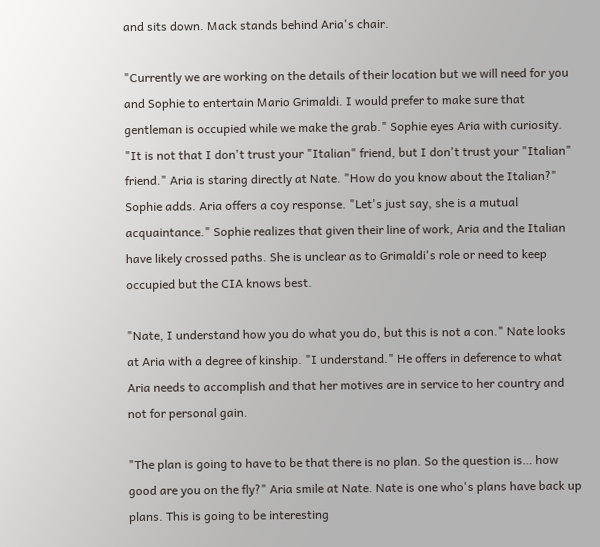and sits down. Mack stands behind Aria's chair.

"Currently we are working on the details of their location but we will need for you and Sophie to entertain Mario Grimaldi. I would prefer to make sure that gentleman is occupied while we make the grab." Sophie eyes Aria with curiosity. "It is not that I don't trust your "Italian" friend, but I don't trust your "Italian" friend." Aria is staring directly at Nate. "How do you know about the Italian?" Sophie adds. Aria offers a coy response. "Let's just say, she is a mutual acquaintance." Sophie realizes that given their line of work, Aria and the Italian have likely crossed paths. She is unclear as to Grimaldi's role or need to keep occupied but the CIA knows best.

"Nate, I understand how you do what you do, but this is not a con." Nate looks at Aria with a degree of kinship. "I understand." He offers in deference to what Aria needs to accomplish and that her motives are in service to her country and not for personal gain.

"The plan is going to have to be that there is no plan. So the question is… how good are you on the fly?" Aria smile at Nate. Nate is one who's plans have back up plans. This is going to be interesting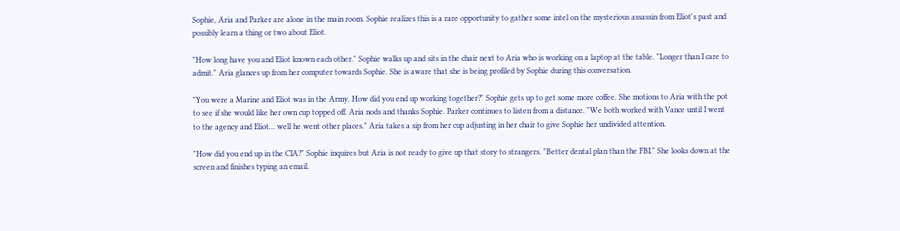Sophie, Aria and Parker are alone in the main room. Sophie realizes this is a rare opportunity to gather some intel on the mysterious assassin from Eliot's past and possibly learn a thing or two about Eliot.

"How long have you and Eliot known each other." Sophie walks up and sits in the chair next to Aria who is working on a laptop at the table. "Longer than I care to admit." Aria glances up from her computer towards Sophie. She is aware that she is being profiled by Sophie during this conversation.

"You were a Marine and Eliot was in the Army. How did you end up working together?" Sophie gets up to get some more coffee. She motions to Aria with the pot to see if she would like her own cup topped off. Aria nods and thanks Sophie. Parker continues to listen from a distance. "We both worked with Vance until I went to the agency and Eliot… well he went other places." Aria takes a sip from her cup adjusting in her chair to give Sophie her undivided attention.

"How did you end up in the CIA?" Sophie inquires but Aria is not ready to give up that story to strangers. "Better dental plan than the FBI." She looks down at the screen and finishes typing an email.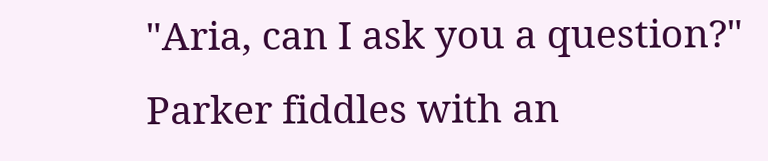"Aria, can I ask you a question?" Parker fiddles with an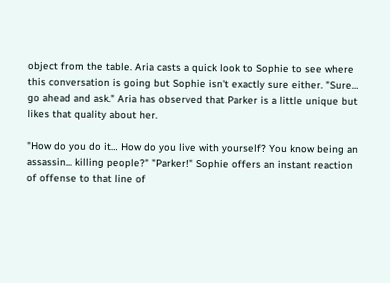object from the table. Aria casts a quick look to Sophie to see where this conversation is going but Sophie isn't exactly sure either. "Sure… go ahead and ask." Aria has observed that Parker is a little unique but likes that quality about her.

"How do you do it… How do you live with yourself? You know being an assassin... killing people?" "Parker!" Sophie offers an instant reaction of offense to that line of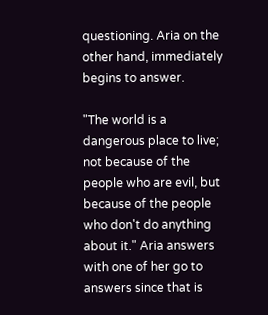questioning. Aria on the other hand, immediately begins to answer.

"The world is a dangerous place to live; not because of the people who are evil, but because of the people who don't do anything about it." Aria answers with one of her go to answers since that is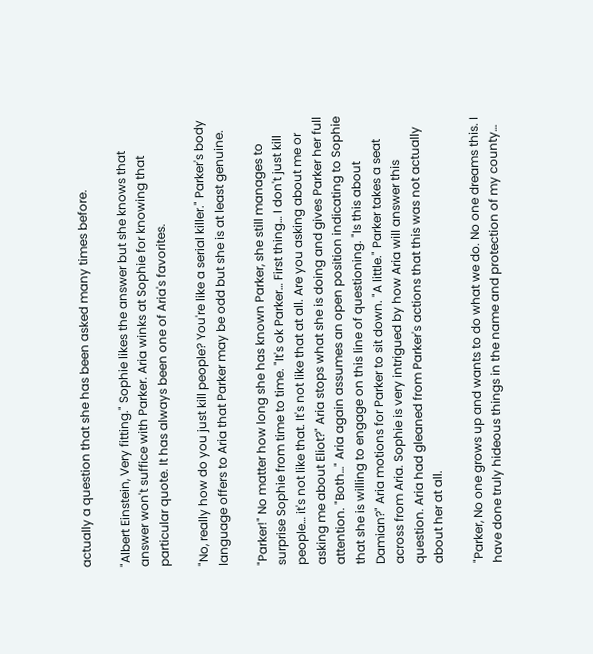actually a question that she has been asked many times before.

"Albert Einstein, Very fitting." Sophie likes the answer but she knows that answer won't suffice with Parker. Aria winks at Sophie for knowing that particular quote. It has always been one of Aria's favorites.

"No, really how do you just kill people? You're like a serial killer." Parker's body language offers to Aria that Parker may be odd but she is at least genuine.

"Parker!" No matter how long she has known Parker, she still manages to surprise Sophie from time to time. "It's ok Parker… First thing… I don't just kill people… it's not like that. It's not like that at all. Are you asking about me or asking me about Eliot?" Aria stops what she is doing and gives Parker her full attention. "Both…" Aria again assumes an open position indicating to Sophie that she is willing to engage on this line of questioning. "Is this about Damian?" Aria motions for Parker to sit down. "A little." Parker takes a seat across from Aria. Sophie is very intrigued by how Aria will answer this question. Aria had gleaned from Parker's actions that this was not actually about her at all.

"Parker, No one grows up and wants to do what we do. No one dreams this. I have done truly hideous things in the name and protection of my county…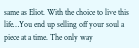same as Eliot. With the choice to live this life…You end up selling off your soul a piece at a time. The only way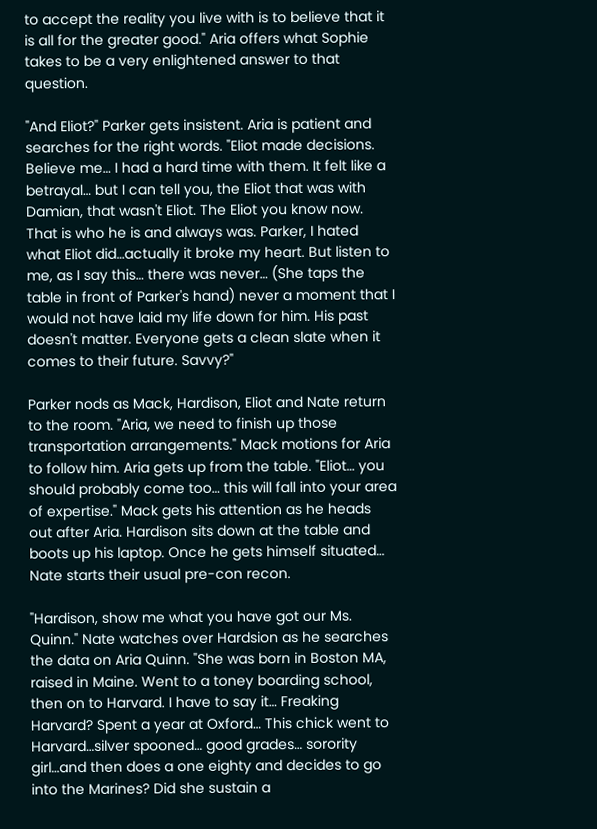to accept the reality you live with is to believe that it is all for the greater good." Aria offers what Sophie takes to be a very enlightened answer to that question.

"And Eliot?" Parker gets insistent. Aria is patient and searches for the right words. "Eliot made decisions. Believe me… I had a hard time with them. It felt like a betrayal… but I can tell you, the Eliot that was with Damian, that wasn't Eliot. The Eliot you know now. That is who he is and always was. Parker, I hated what Eliot did…actually it broke my heart. But listen to me, as I say this… there was never… (She taps the table in front of Parker's hand) never a moment that I would not have laid my life down for him. His past doesn't matter. Everyone gets a clean slate when it comes to their future. Savvy?"

Parker nods as Mack, Hardison, Eliot and Nate return to the room. "Aria, we need to finish up those transportation arrangements." Mack motions for Aria to follow him. Aria gets up from the table. "Eliot… you should probably come too… this will fall into your area of expertise." Mack gets his attention as he heads out after Aria. Hardison sits down at the table and boots up his laptop. Once he gets himself situated… Nate starts their usual pre-con recon.

"Hardison, show me what you have got our Ms. Quinn." Nate watches over Hardsion as he searches the data on Aria Quinn. "She was born in Boston MA, raised in Maine. Went to a toney boarding school, then on to Harvard. I have to say it… Freaking Harvard? Spent a year at Oxford… This chick went to Harvard…silver spooned… good grades… sorority girl…and then does a one eighty and decides to go into the Marines? Did she sustain a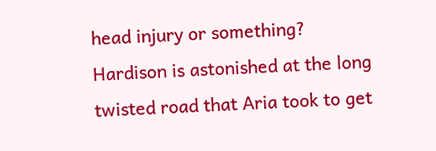head injury or something? Hardison is astonished at the long twisted road that Aria took to get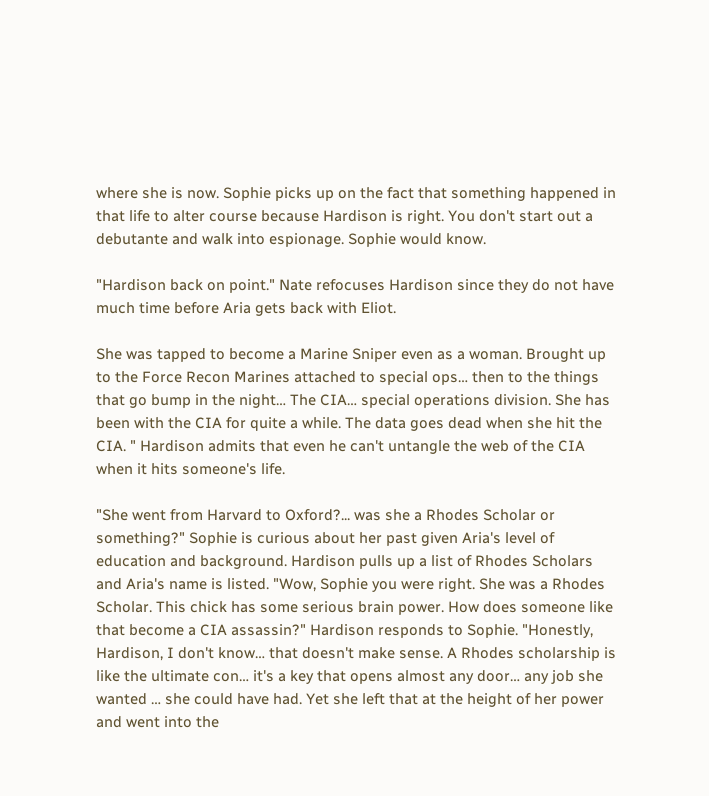where she is now. Sophie picks up on the fact that something happened in that life to alter course because Hardison is right. You don't start out a debutante and walk into espionage. Sophie would know.

"Hardison back on point." Nate refocuses Hardison since they do not have much time before Aria gets back with Eliot.

She was tapped to become a Marine Sniper even as a woman. Brought up to the Force Recon Marines attached to special ops… then to the things that go bump in the night… The CIA… special operations division. She has been with the CIA for quite a while. The data goes dead when she hit the CIA. " Hardison admits that even he can't untangle the web of the CIA when it hits someone's life.

"She went from Harvard to Oxford?... was she a Rhodes Scholar or something?" Sophie is curious about her past given Aria's level of education and background. Hardison pulls up a list of Rhodes Scholars and Aria's name is listed. "Wow, Sophie you were right. She was a Rhodes Scholar. This chick has some serious brain power. How does someone like that become a CIA assassin?" Hardison responds to Sophie. "Honestly, Hardison, I don't know… that doesn't make sense. A Rhodes scholarship is like the ultimate con… it's a key that opens almost any door… any job she wanted … she could have had. Yet she left that at the height of her power and went into the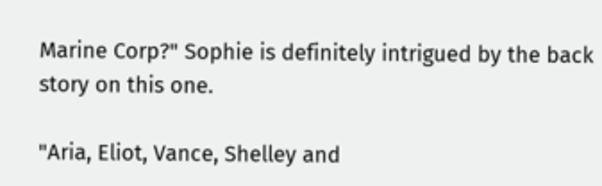Marine Corp?" Sophie is definitely intrigued by the back story on this one.

"Aria, Eliot, Vance, Shelley and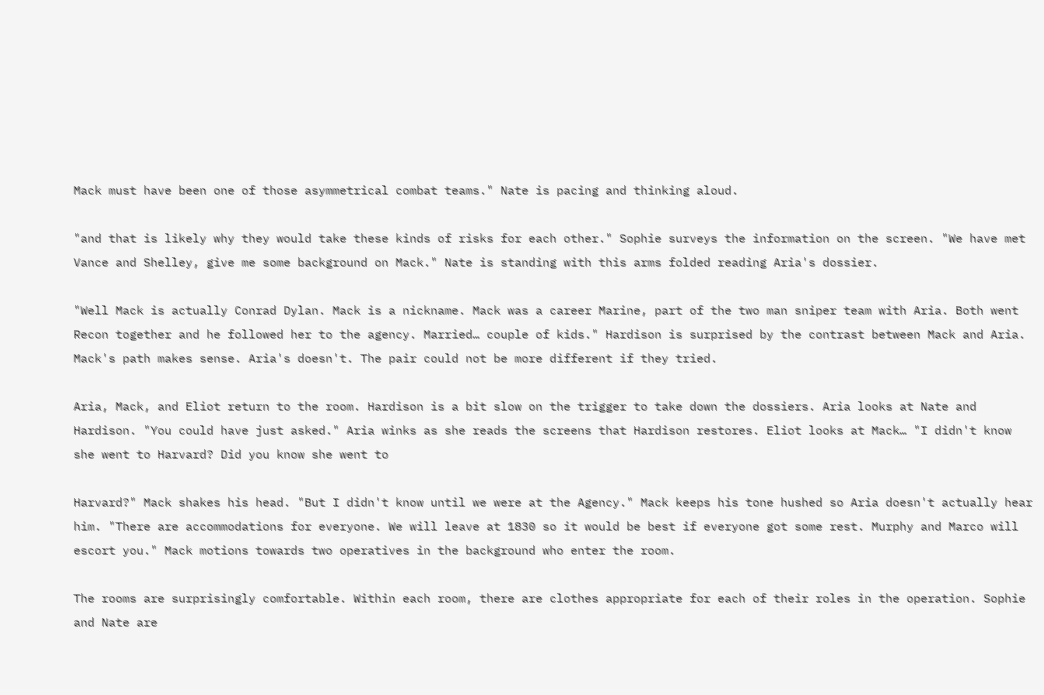Mack must have been one of those asymmetrical combat teams." Nate is pacing and thinking aloud.

"and that is likely why they would take these kinds of risks for each other." Sophie surveys the information on the screen. "We have met Vance and Shelley, give me some background on Mack." Nate is standing with this arms folded reading Aria's dossier.

"Well Mack is actually Conrad Dylan. Mack is a nickname. Mack was a career Marine, part of the two man sniper team with Aria. Both went Recon together and he followed her to the agency. Married… couple of kids." Hardison is surprised by the contrast between Mack and Aria. Mack's path makes sense. Aria's doesn't. The pair could not be more different if they tried.

Aria, Mack, and Eliot return to the room. Hardison is a bit slow on the trigger to take down the dossiers. Aria looks at Nate and Hardison. "You could have just asked." Aria winks as she reads the screens that Hardison restores. Eliot looks at Mack… "I didn't know she went to Harvard? Did you know she went to

Harvard?" Mack shakes his head. "But I didn't know until we were at the Agency." Mack keeps his tone hushed so Aria doesn't actually hear him. "There are accommodations for everyone. We will leave at 1830 so it would be best if everyone got some rest. Murphy and Marco will escort you." Mack motions towards two operatives in the background who enter the room.

The rooms are surprisingly comfortable. Within each room, there are clothes appropriate for each of their roles in the operation. Sophie and Nate are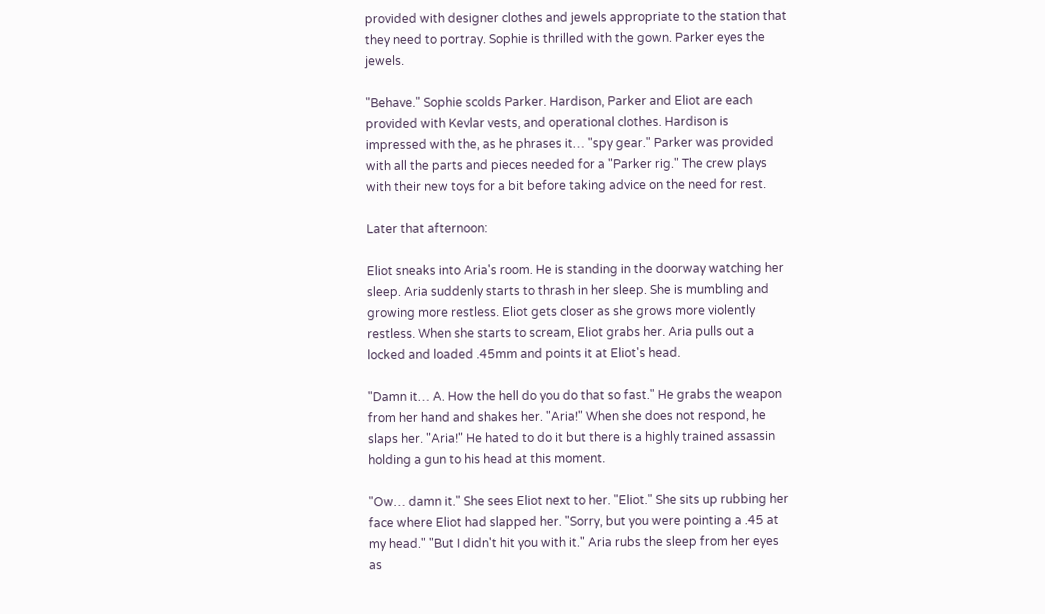provided with designer clothes and jewels appropriate to the station that they need to portray. Sophie is thrilled with the gown. Parker eyes the jewels.

"Behave." Sophie scolds Parker. Hardison, Parker and Eliot are each provided with Kevlar vests, and operational clothes. Hardison is impressed with the, as he phrases it… "spy gear." Parker was provided with all the parts and pieces needed for a "Parker rig." The crew plays with their new toys for a bit before taking advice on the need for rest.

Later that afternoon:

Eliot sneaks into Aria's room. He is standing in the doorway watching her sleep. Aria suddenly starts to thrash in her sleep. She is mumbling and growing more restless. Eliot gets closer as she grows more violently restless. When she starts to scream, Eliot grabs her. Aria pulls out a locked and loaded .45mm and points it at Eliot's head.

"Damn it… A. How the hell do you do that so fast." He grabs the weapon from her hand and shakes her. "Aria!" When she does not respond, he slaps her. "Aria!" He hated to do it but there is a highly trained assassin holding a gun to his head at this moment.

"Ow… damn it." She sees Eliot next to her. "Eliot." She sits up rubbing her face where Eliot had slapped her. "Sorry, but you were pointing a .45 at my head." "But I didn't hit you with it." Aria rubs the sleep from her eyes as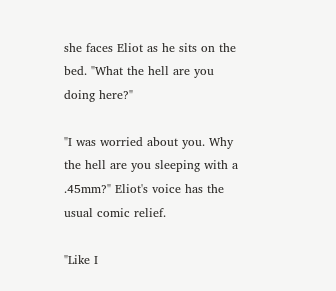she faces Eliot as he sits on the bed. "What the hell are you doing here?"

"I was worried about you. Why the hell are you sleeping with a .45mm?" Eliot's voice has the usual comic relief.

"Like I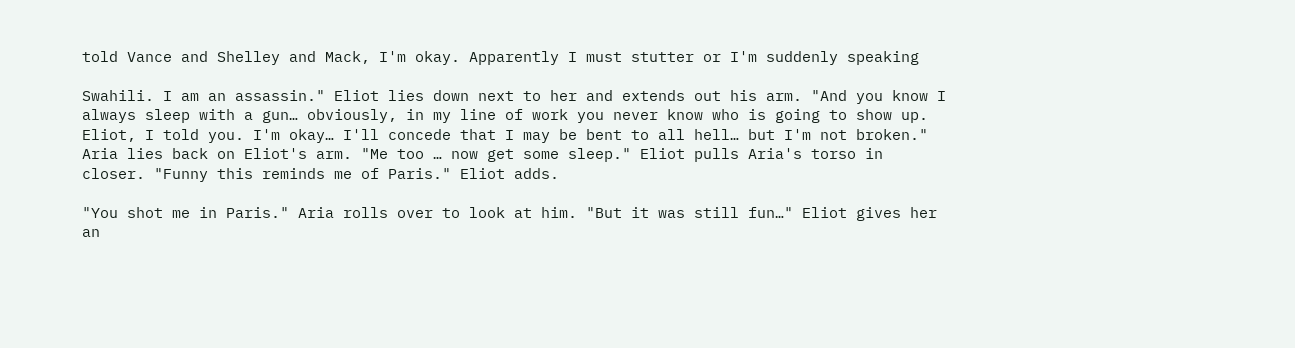told Vance and Shelley and Mack, I'm okay. Apparently I must stutter or I'm suddenly speaking

Swahili. I am an assassin." Eliot lies down next to her and extends out his arm. "And you know I always sleep with a gun… obviously, in my line of work you never know who is going to show up. Eliot, I told you. I'm okay… I'll concede that I may be bent to all hell… but I'm not broken." Aria lies back on Eliot's arm. "Me too … now get some sleep." Eliot pulls Aria's torso in closer. "Funny this reminds me of Paris." Eliot adds.

"You shot me in Paris." Aria rolls over to look at him. "But it was still fun…" Eliot gives her an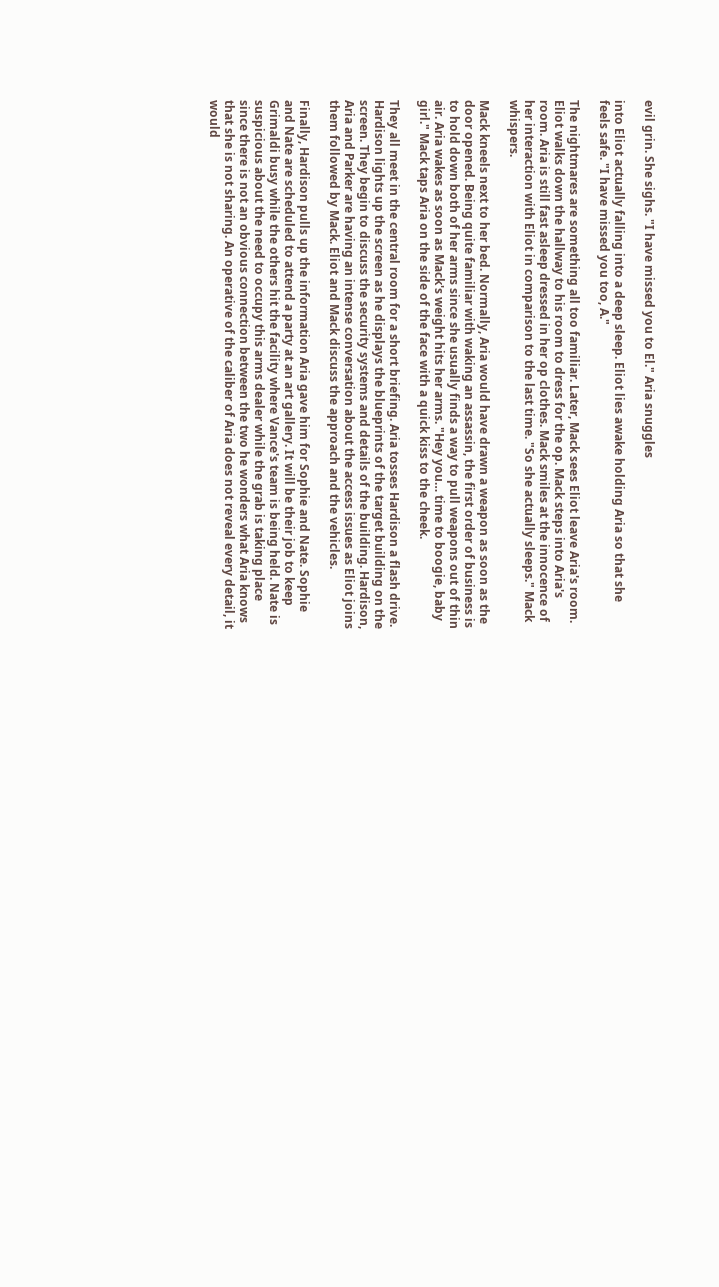evil grin. She sighs. "I have missed you to El." Aria snuggles

into Eliot actually falling into a deep sleep. Eliot lies awake holding Aria so that she feels safe. "I have missed you too, A."

The nightmares are something all too familiar. Later, Mack sees Eliot leave Aria's room. Eliot walks down the hallway to his room to dress for the op. Mack steps into Aria's room. Aria is still fast asleep dressed in her op clothes. Mack smiles at the innocence of her interaction with Eliot in comparison to the last time. "So she actually sleeps." Mack whispers.

Mack kneels next to her bed. Normally, Aria would have drawn a weapon as soon as the door opened. Being quite familiar with waking an assassin, the first order of business is to hold down both of her arms since she usually finds a way to pull weapons out of thin air. Aria wakes as soon as Mack's weight hits her arms. "Hey you… time to boogie, baby girl." Mack taps Aria on the side of the face with a quick kiss to the cheek.

They all meet in the central room for a short briefing. Aria tosses Hardison a flash drive. Hardison lights up the screen as he displays the blueprints of the target building on the screen. They begin to discuss the security systems and details of the building. Hardison, Aria and Parker are having an intense conversation about the access issues as Eliot joins them followed by Mack. Eliot and Mack discuss the approach and the vehicles.

Finally, Hardison pulls up the information Aria gave him for Sophie and Nate. Sophie and Nate are scheduled to attend a party at an art gallery. It will be their job to keep Grimaldi busy while the others hit the facility where Vance's team is being held. Nate is suspicious about the need to occupy this arms dealer while the grab is taking place since there is not an obvious connection between the two he wonders what Aria knows that she is not sharing. An operative of the caliber of Aria does not reveal every detail, it would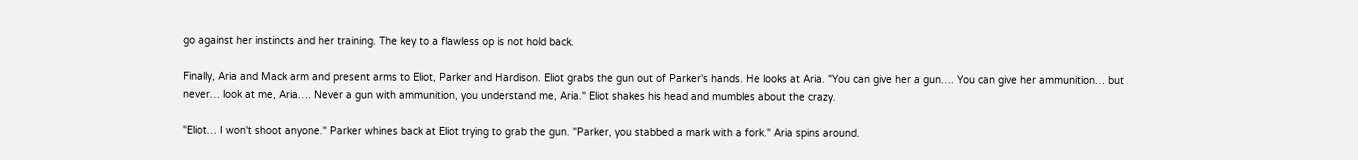go against her instincts and her training. The key to a flawless op is not hold back.

Finally, Aria and Mack arm and present arms to Eliot, Parker and Hardison. Eliot grabs the gun out of Parker's hands. He looks at Aria. "You can give her a gun…. You can give her ammunition… but never… look at me, Aria…. Never a gun with ammunition, you understand me, Aria." Eliot shakes his head and mumbles about the crazy.

"Eliot… I won't shoot anyone." Parker whines back at Eliot trying to grab the gun. "Parker, you stabbed a mark with a fork." Aria spins around.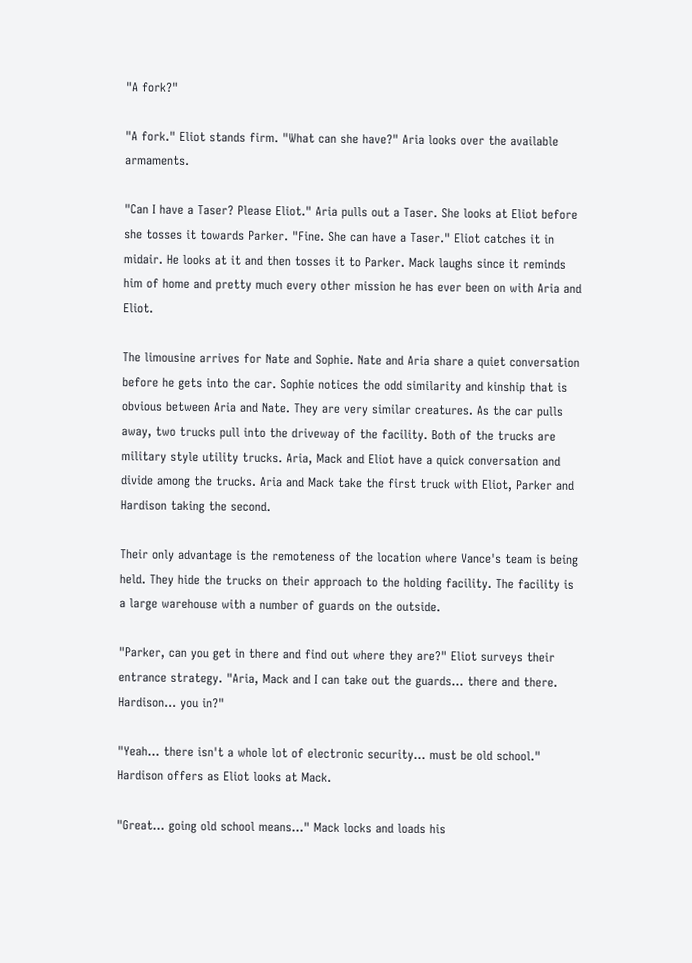"A fork?"

"A fork." Eliot stands firm. "What can she have?" Aria looks over the available armaments.

"Can I have a Taser? Please Eliot." Aria pulls out a Taser. She looks at Eliot before she tosses it towards Parker. "Fine. She can have a Taser." Eliot catches it in midair. He looks at it and then tosses it to Parker. Mack laughs since it reminds him of home and pretty much every other mission he has ever been on with Aria and Eliot.

The limousine arrives for Nate and Sophie. Nate and Aria share a quiet conversation before he gets into the car. Sophie notices the odd similarity and kinship that is obvious between Aria and Nate. They are very similar creatures. As the car pulls away, two trucks pull into the driveway of the facility. Both of the trucks are military style utility trucks. Aria, Mack and Eliot have a quick conversation and divide among the trucks. Aria and Mack take the first truck with Eliot, Parker and Hardison taking the second.

Their only advantage is the remoteness of the location where Vance's team is being held. They hide the trucks on their approach to the holding facility. The facility is a large warehouse with a number of guards on the outside.

"Parker, can you get in there and find out where they are?" Eliot surveys their entrance strategy. "Aria, Mack and I can take out the guards… there and there. Hardison… you in?"

"Yeah… there isn't a whole lot of electronic security… must be old school." Hardison offers as Eliot looks at Mack.

"Great… going old school means…" Mack locks and loads his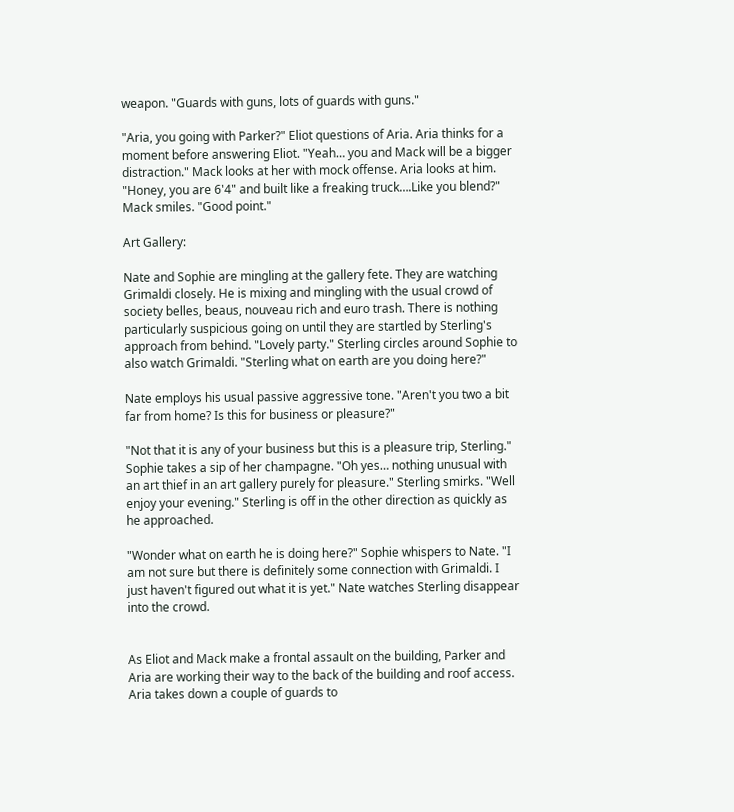weapon. "Guards with guns, lots of guards with guns."

"Aria, you going with Parker?" Eliot questions of Aria. Aria thinks for a moment before answering Eliot. "Yeah… you and Mack will be a bigger distraction." Mack looks at her with mock offense. Aria looks at him. "Honey, you are 6'4" and built like a freaking truck….Like you blend?" Mack smiles. "Good point."

Art Gallery:

Nate and Sophie are mingling at the gallery fete. They are watching Grimaldi closely. He is mixing and mingling with the usual crowd of society belles, beaus, nouveau rich and euro trash. There is nothing particularly suspicious going on until they are startled by Sterling's approach from behind. "Lovely party." Sterling circles around Sophie to also watch Grimaldi. "Sterling what on earth are you doing here?"

Nate employs his usual passive aggressive tone. "Aren't you two a bit far from home? Is this for business or pleasure?"

"Not that it is any of your business but this is a pleasure trip, Sterling." Sophie takes a sip of her champagne. "Oh yes… nothing unusual with an art thief in an art gallery purely for pleasure." Sterling smirks. "Well enjoy your evening." Sterling is off in the other direction as quickly as he approached.

"Wonder what on earth he is doing here?" Sophie whispers to Nate. "I am not sure but there is definitely some connection with Grimaldi. I just haven't figured out what it is yet." Nate watches Sterling disappear into the crowd.


As Eliot and Mack make a frontal assault on the building, Parker and Aria are working their way to the back of the building and roof access. Aria takes down a couple of guards to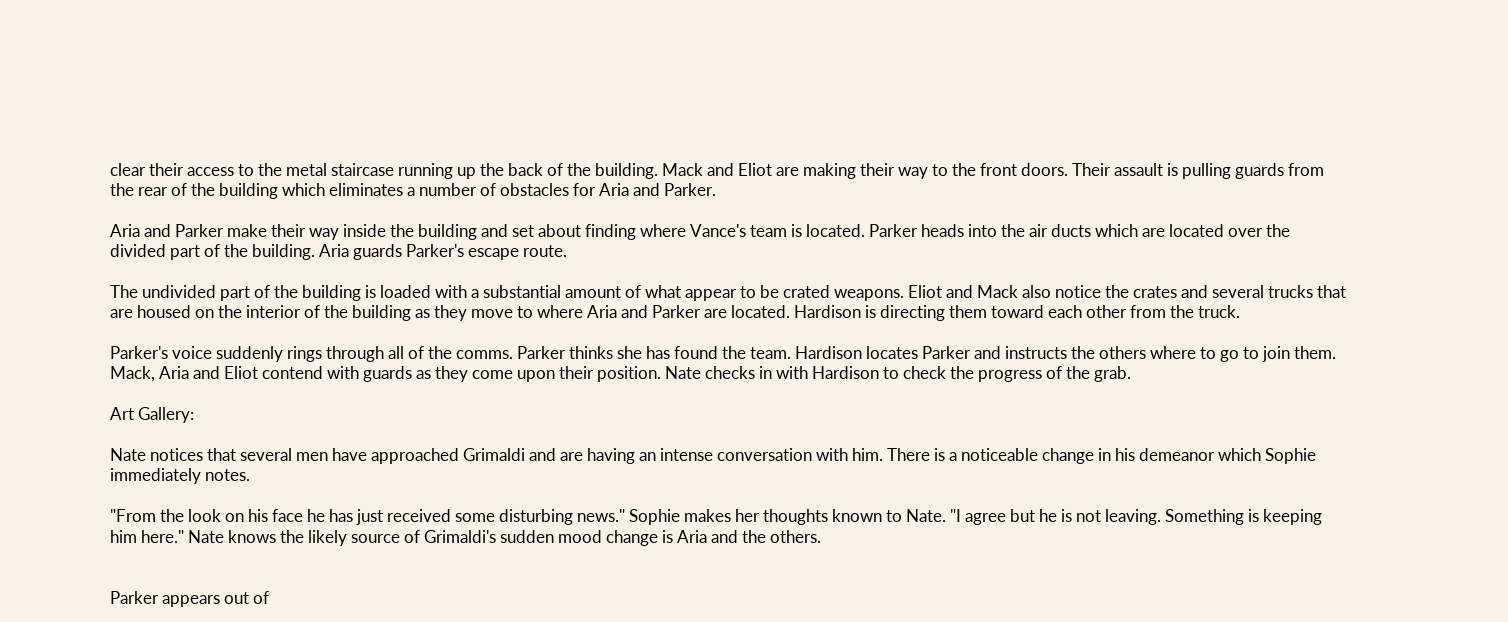clear their access to the metal staircase running up the back of the building. Mack and Eliot are making their way to the front doors. Their assault is pulling guards from the rear of the building which eliminates a number of obstacles for Aria and Parker.

Aria and Parker make their way inside the building and set about finding where Vance's team is located. Parker heads into the air ducts which are located over the divided part of the building. Aria guards Parker's escape route.

The undivided part of the building is loaded with a substantial amount of what appear to be crated weapons. Eliot and Mack also notice the crates and several trucks that are housed on the interior of the building as they move to where Aria and Parker are located. Hardison is directing them toward each other from the truck.

Parker's voice suddenly rings through all of the comms. Parker thinks she has found the team. Hardison locates Parker and instructs the others where to go to join them. Mack, Aria and Eliot contend with guards as they come upon their position. Nate checks in with Hardison to check the progress of the grab.

Art Gallery:

Nate notices that several men have approached Grimaldi and are having an intense conversation with him. There is a noticeable change in his demeanor which Sophie immediately notes.

"From the look on his face he has just received some disturbing news." Sophie makes her thoughts known to Nate. "I agree but he is not leaving. Something is keeping him here." Nate knows the likely source of Grimaldi's sudden mood change is Aria and the others.


Parker appears out of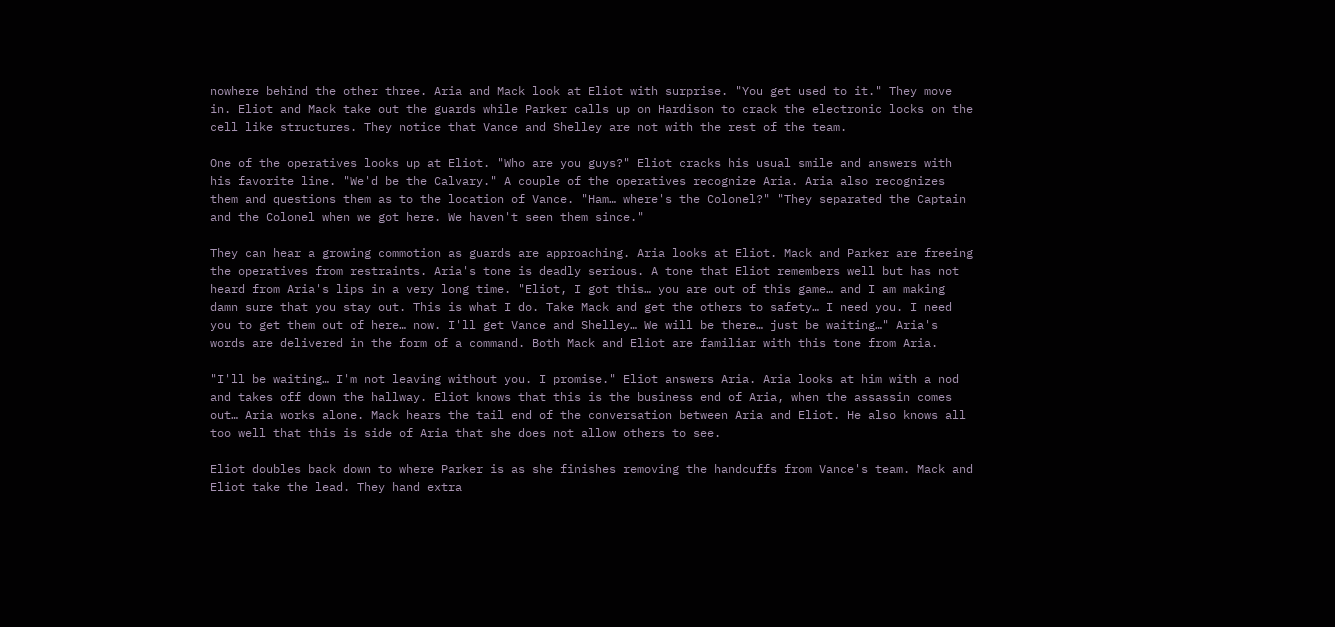nowhere behind the other three. Aria and Mack look at Eliot with surprise. "You get used to it." They move in. Eliot and Mack take out the guards while Parker calls up on Hardison to crack the electronic locks on the cell like structures. They notice that Vance and Shelley are not with the rest of the team.

One of the operatives looks up at Eliot. "Who are you guys?" Eliot cracks his usual smile and answers with his favorite line. "We'd be the Calvary." A couple of the operatives recognize Aria. Aria also recognizes them and questions them as to the location of Vance. "Ham… where's the Colonel?" "They separated the Captain and the Colonel when we got here. We haven't seen them since."

They can hear a growing commotion as guards are approaching. Aria looks at Eliot. Mack and Parker are freeing the operatives from restraints. Aria's tone is deadly serious. A tone that Eliot remembers well but has not heard from Aria's lips in a very long time. "Eliot, I got this… you are out of this game… and I am making damn sure that you stay out. This is what I do. Take Mack and get the others to safety… I need you. I need you to get them out of here… now. I'll get Vance and Shelley… We will be there… just be waiting…" Aria's words are delivered in the form of a command. Both Mack and Eliot are familiar with this tone from Aria.

"I'll be waiting… I'm not leaving without you. I promise." Eliot answers Aria. Aria looks at him with a nod and takes off down the hallway. Eliot knows that this is the business end of Aria, when the assassin comes out… Aria works alone. Mack hears the tail end of the conversation between Aria and Eliot. He also knows all too well that this is side of Aria that she does not allow others to see.

Eliot doubles back down to where Parker is as she finishes removing the handcuffs from Vance's team. Mack and Eliot take the lead. They hand extra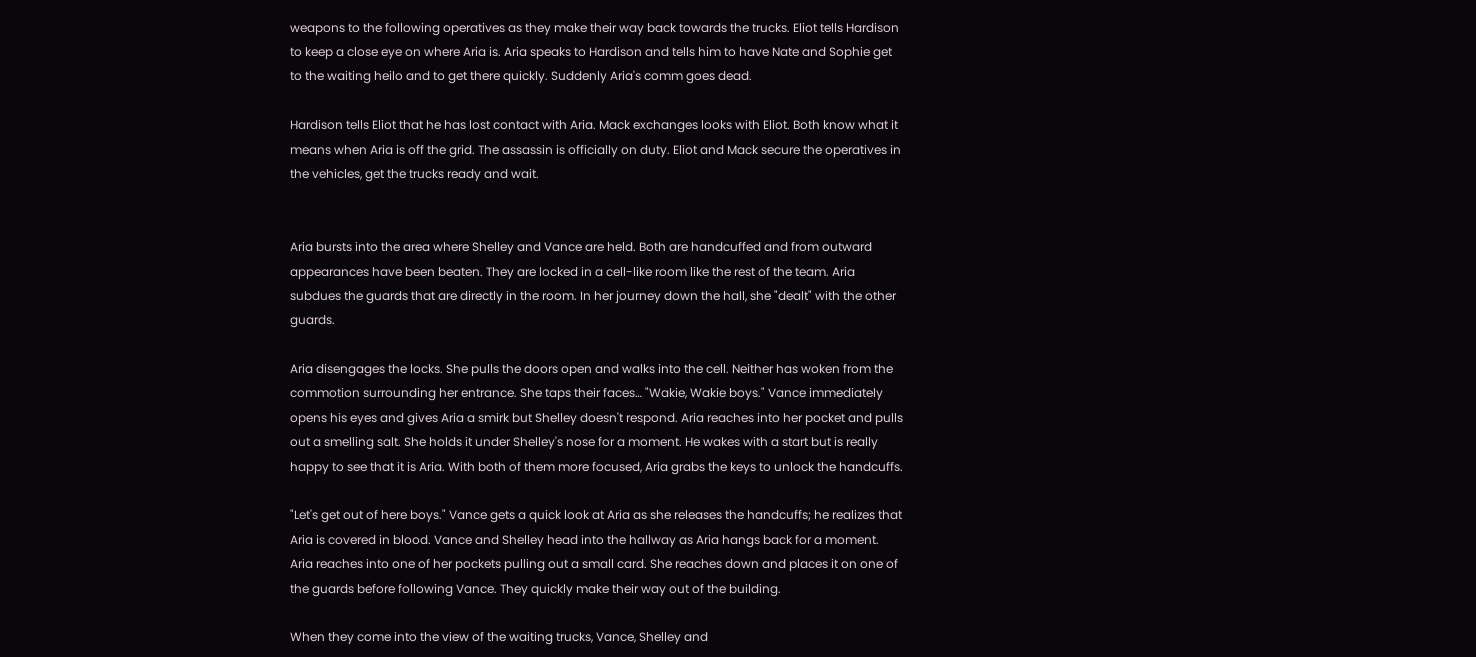weapons to the following operatives as they make their way back towards the trucks. Eliot tells Hardison to keep a close eye on where Aria is. Aria speaks to Hardison and tells him to have Nate and Sophie get to the waiting heilo and to get there quickly. Suddenly Aria's comm goes dead.

Hardison tells Eliot that he has lost contact with Aria. Mack exchanges looks with Eliot. Both know what it means when Aria is off the grid. The assassin is officially on duty. Eliot and Mack secure the operatives in the vehicles, get the trucks ready and wait.


Aria bursts into the area where Shelley and Vance are held. Both are handcuffed and from outward appearances have been beaten. They are locked in a cell-like room like the rest of the team. Aria subdues the guards that are directly in the room. In her journey down the hall, she "dealt" with the other guards.

Aria disengages the locks. She pulls the doors open and walks into the cell. Neither has woken from the commotion surrounding her entrance. She taps their faces… "Wakie, Wakie boys." Vance immediately opens his eyes and gives Aria a smirk but Shelley doesn't respond. Aria reaches into her pocket and pulls out a smelling salt. She holds it under Shelley's nose for a moment. He wakes with a start but is really happy to see that it is Aria. With both of them more focused, Aria grabs the keys to unlock the handcuffs.

"Let's get out of here boys." Vance gets a quick look at Aria as she releases the handcuffs; he realizes that Aria is covered in blood. Vance and Shelley head into the hallway as Aria hangs back for a moment. Aria reaches into one of her pockets pulling out a small card. She reaches down and places it on one of the guards before following Vance. They quickly make their way out of the building.

When they come into the view of the waiting trucks, Vance, Shelley and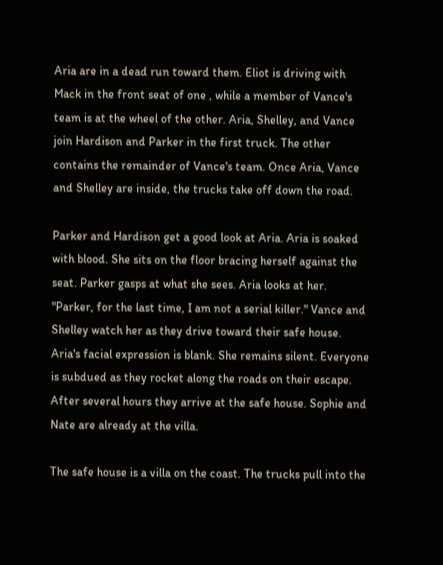Aria are in a dead run toward them. Eliot is driving with Mack in the front seat of one , while a member of Vance's team is at the wheel of the other. Aria, Shelley, and Vance join Hardison and Parker in the first truck. The other contains the remainder of Vance's team. Once Aria, Vance and Shelley are inside, the trucks take off down the road.

Parker and Hardison get a good look at Aria. Aria is soaked with blood. She sits on the floor bracing herself against the seat. Parker gasps at what she sees. Aria looks at her. "Parker, for the last time, I am not a serial killer." Vance and Shelley watch her as they drive toward their safe house. Aria's facial expression is blank. She remains silent. Everyone is subdued as they rocket along the roads on their escape. After several hours they arrive at the safe house. Sophie and Nate are already at the villa.

The safe house is a villa on the coast. The trucks pull into the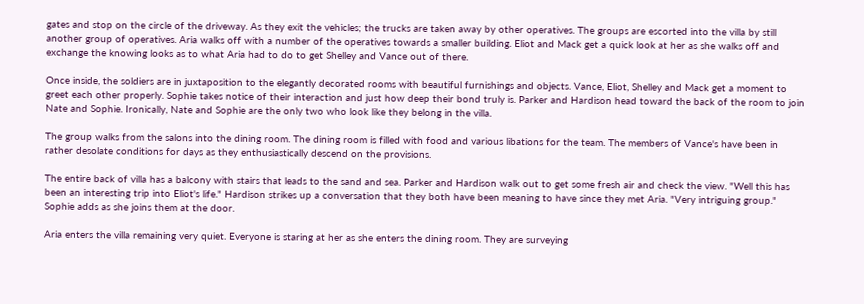gates and stop on the circle of the driveway. As they exit the vehicles; the trucks are taken away by other operatives. The groups are escorted into the villa by still another group of operatives. Aria walks off with a number of the operatives towards a smaller building. Eliot and Mack get a quick look at her as she walks off and exchange the knowing looks as to what Aria had to do to get Shelley and Vance out of there.

Once inside, the soldiers are in juxtaposition to the elegantly decorated rooms with beautiful furnishings and objects. Vance, Eliot, Shelley and Mack get a moment to greet each other properly. Sophie takes notice of their interaction and just how deep their bond truly is. Parker and Hardison head toward the back of the room to join Nate and Sophie. Ironically, Nate and Sophie are the only two who look like they belong in the villa.

The group walks from the salons into the dining room. The dining room is filled with food and various libations for the team. The members of Vance's have been in rather desolate conditions for days as they enthusiastically descend on the provisions.

The entire back of villa has a balcony with stairs that leads to the sand and sea. Parker and Hardison walk out to get some fresh air and check the view. "Well this has been an interesting trip into Eliot's life." Hardison strikes up a conversation that they both have been meaning to have since they met Aria. "Very intriguing group." Sophie adds as she joins them at the door.

Aria enters the villa remaining very quiet. Everyone is staring at her as she enters the dining room. They are surveying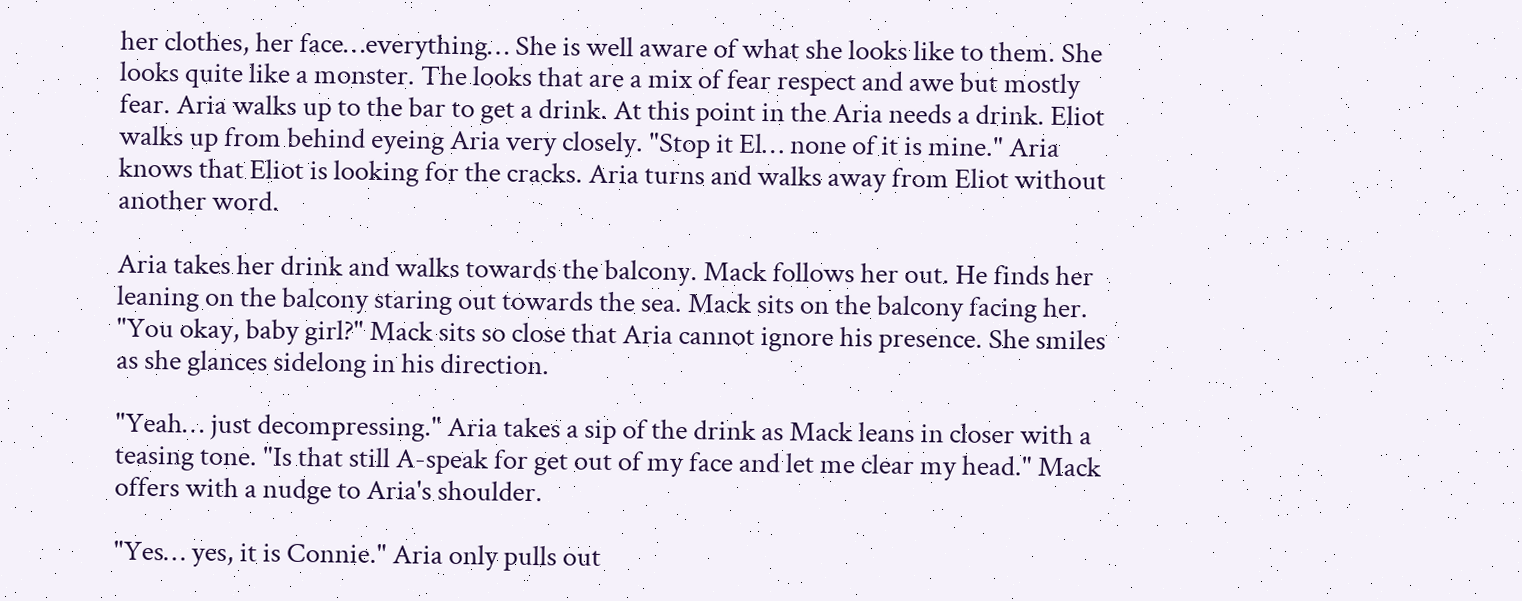her clothes, her face…everything… She is well aware of what she looks like to them. She looks quite like a monster. The looks that are a mix of fear respect and awe but mostly fear. Aria walks up to the bar to get a drink. At this point in the Aria needs a drink. Eliot walks up from behind eyeing Aria very closely. "Stop it El… none of it is mine." Aria knows that Eliot is looking for the cracks. Aria turns and walks away from Eliot without another word.

Aria takes her drink and walks towards the balcony. Mack follows her out. He finds her leaning on the balcony staring out towards the sea. Mack sits on the balcony facing her. "You okay, baby girl?" Mack sits so close that Aria cannot ignore his presence. She smiles as she glances sidelong in his direction.

"Yeah… just decompressing." Aria takes a sip of the drink as Mack leans in closer with a teasing tone. "Is that still A-speak for get out of my face and let me clear my head." Mack offers with a nudge to Aria's shoulder.

"Yes… yes, it is Connie." Aria only pulls out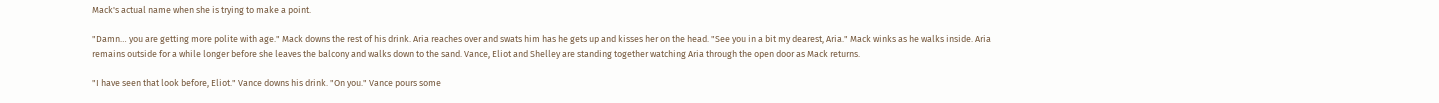Mack's actual name when she is trying to make a point.

"Damn… you are getting more polite with age." Mack downs the rest of his drink. Aria reaches over and swats him has he gets up and kisses her on the head. "See you in a bit my dearest, Aria." Mack winks as he walks inside. Aria remains outside for a while longer before she leaves the balcony and walks down to the sand. Vance, Eliot and Shelley are standing together watching Aria through the open door as Mack returns.

"I have seen that look before, Eliot." Vance downs his drink. "On you." Vance pours some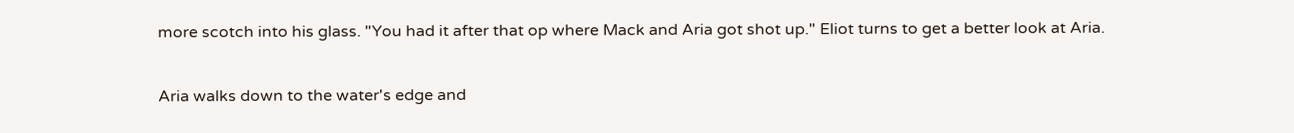more scotch into his glass. "You had it after that op where Mack and Aria got shot up." Eliot turns to get a better look at Aria.

Aria walks down to the water's edge and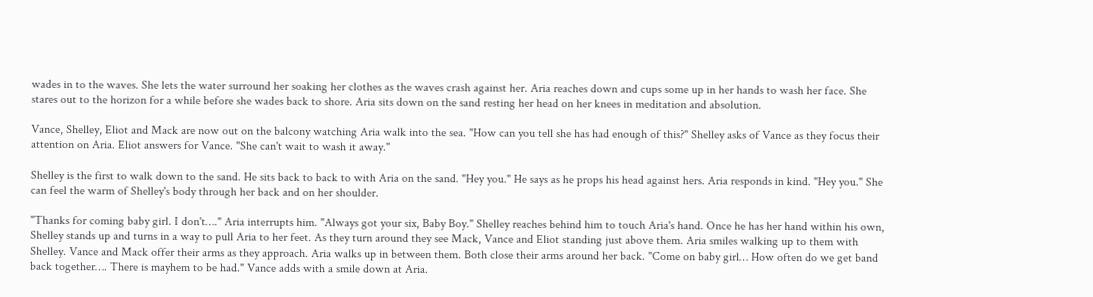wades in to the waves. She lets the water surround her soaking her clothes as the waves crash against her. Aria reaches down and cups some up in her hands to wash her face. She stares out to the horizon for a while before she wades back to shore. Aria sits down on the sand resting her head on her knees in meditation and absolution.

Vance, Shelley, Eliot and Mack are now out on the balcony watching Aria walk into the sea. "How can you tell she has had enough of this?" Shelley asks of Vance as they focus their attention on Aria. Eliot answers for Vance. "She can't wait to wash it away."

Shelley is the first to walk down to the sand. He sits back to back to with Aria on the sand. "Hey you." He says as he props his head against hers. Aria responds in kind. "Hey you." She can feel the warm of Shelley's body through her back and on her shoulder.

"Thanks for coming baby girl. I don't…." Aria interrupts him. "Always got your six, Baby Boy." Shelley reaches behind him to touch Aria's hand. Once he has her hand within his own, Shelley stands up and turns in a way to pull Aria to her feet. As they turn around they see Mack, Vance and Eliot standing just above them. Aria smiles walking up to them with Shelley. Vance and Mack offer their arms as they approach. Aria walks up in between them. Both close their arms around her back. "Come on baby girl… How often do we get band back together…. There is mayhem to be had." Vance adds with a smile down at Aria.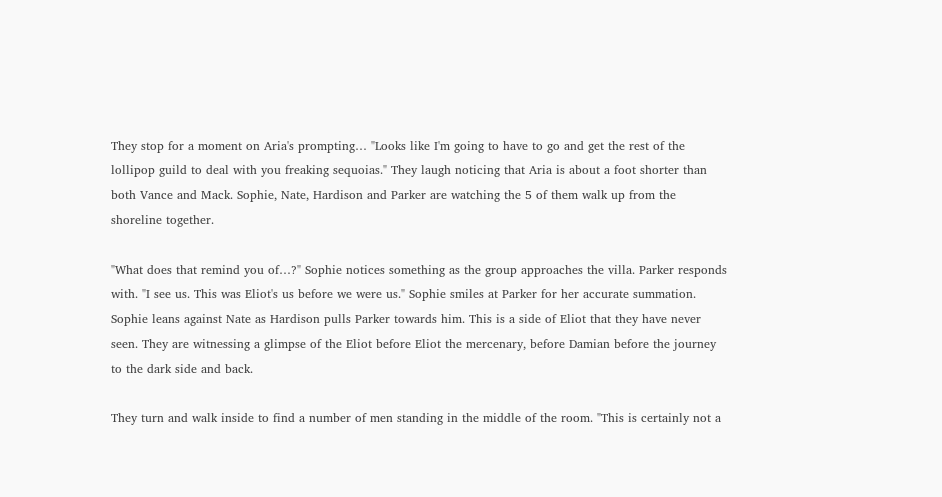They stop for a moment on Aria's prompting… "Looks like I'm going to have to go and get the rest of the lollipop guild to deal with you freaking sequoias." They laugh noticing that Aria is about a foot shorter than both Vance and Mack. Sophie, Nate, Hardison and Parker are watching the 5 of them walk up from the shoreline together.

"What does that remind you of…?" Sophie notices something as the group approaches the villa. Parker responds with. "I see us. This was Eliot's us before we were us." Sophie smiles at Parker for her accurate summation. Sophie leans against Nate as Hardison pulls Parker towards him. This is a side of Eliot that they have never seen. They are witnessing a glimpse of the Eliot before Eliot the mercenary, before Damian before the journey to the dark side and back.

They turn and walk inside to find a number of men standing in the middle of the room. "This is certainly not a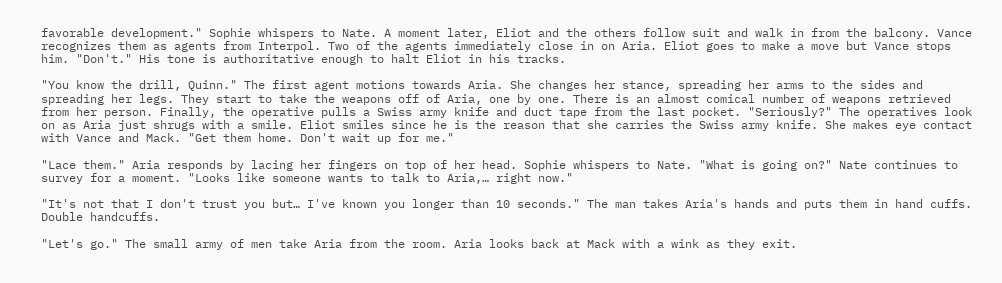favorable development." Sophie whispers to Nate. A moment later, Eliot and the others follow suit and walk in from the balcony. Vance recognizes them as agents from Interpol. Two of the agents immediately close in on Aria. Eliot goes to make a move but Vance stops him. "Don't." His tone is authoritative enough to halt Eliot in his tracks.

"You know the drill, Quinn." The first agent motions towards Aria. She changes her stance, spreading her arms to the sides and spreading her legs. They start to take the weapons off of Aria, one by one. There is an almost comical number of weapons retrieved from her person. Finally, the operative pulls a Swiss army knife and duct tape from the last pocket. "Seriously?" The operatives look on as Aria just shrugs with a smile. Eliot smiles since he is the reason that she carries the Swiss army knife. She makes eye contact with Vance and Mack. "Get them home. Don't wait up for me."

"Lace them." Aria responds by lacing her fingers on top of her head. Sophie whispers to Nate. "What is going on?" Nate continues to survey for a moment. "Looks like someone wants to talk to Aria,… right now."

"It's not that I don't trust you but… I've known you longer than 10 seconds." The man takes Aria's hands and puts them in hand cuffs. Double handcuffs.

"Let's go." The small army of men take Aria from the room. Aria looks back at Mack with a wink as they exit.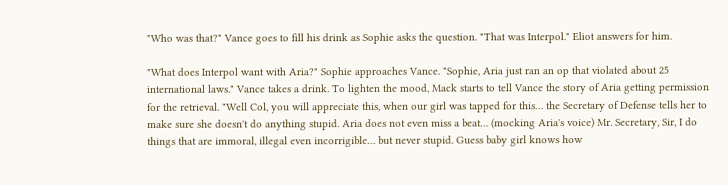"Who was that?" Vance goes to fill his drink as Sophie asks the question. "That was Interpol." Eliot answers for him.

"What does Interpol want with Aria?" Sophie approaches Vance. "Sophie, Aria just ran an op that violated about 25 international laws." Vance takes a drink. To lighten the mood, Mack starts to tell Vance the story of Aria getting permission for the retrieval. "Well Col, you will appreciate this, when our girl was tapped for this… the Secretary of Defense tells her to make sure she doesn't do anything stupid. Aria does not even miss a beat… (mocking Aria's voice) Mr. Secretary, Sir, I do things that are immoral, illegal even incorrigible… but never stupid. Guess baby girl knows how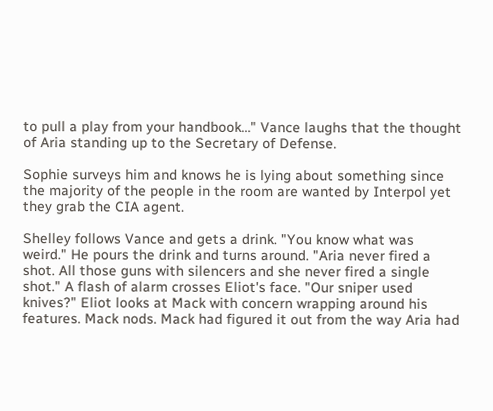to pull a play from your handbook…" Vance laughs that the thought of Aria standing up to the Secretary of Defense.

Sophie surveys him and knows he is lying about something since the majority of the people in the room are wanted by Interpol yet they grab the CIA agent.

Shelley follows Vance and gets a drink. "You know what was weird." He pours the drink and turns around. "Aria never fired a shot. All those guns with silencers and she never fired a single shot." A flash of alarm crosses Eliot's face. "Our sniper used knives?" Eliot looks at Mack with concern wrapping around his features. Mack nods. Mack had figured it out from the way Aria had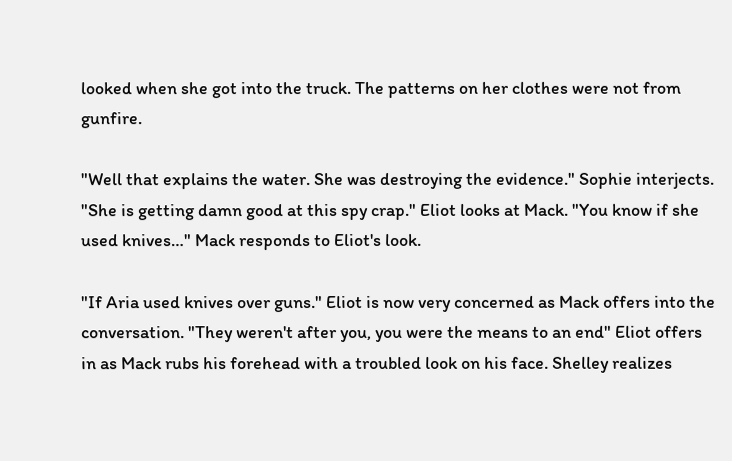looked when she got into the truck. The patterns on her clothes were not from gunfire.

"Well that explains the water. She was destroying the evidence." Sophie interjects. "She is getting damn good at this spy crap." Eliot looks at Mack. "You know if she used knives…" Mack responds to Eliot's look.

"If Aria used knives over guns." Eliot is now very concerned as Mack offers into the conversation. "They weren't after you, you were the means to an end" Eliot offers in as Mack rubs his forehead with a troubled look on his face. Shelley realizes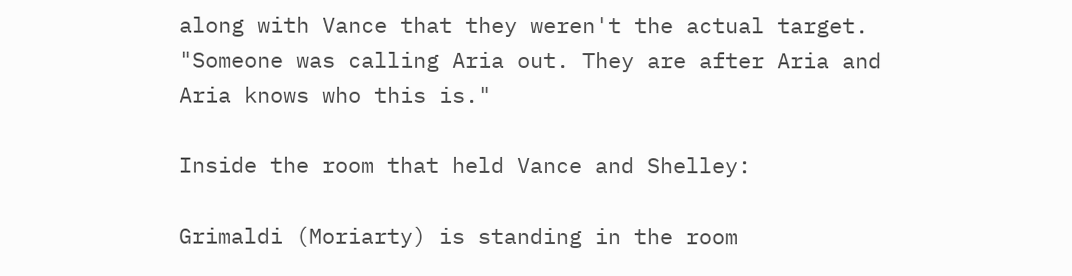along with Vance that they weren't the actual target. "Someone was calling Aria out. They are after Aria and Aria knows who this is."

Inside the room that held Vance and Shelley:

Grimaldi (Moriarty) is standing in the room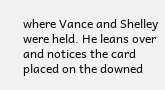where Vance and Shelley were held. He leans over and notices the card placed on the downed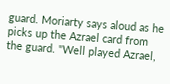guard. Moriarty says aloud as he picks up the Azrael card from the guard. "Well played Azrael,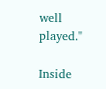well played."

Inside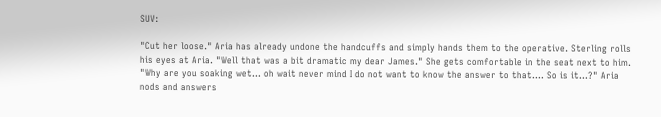SUV:

"Cut her loose." Aria has already undone the handcuffs and simply hands them to the operative. Sterling rolls his eyes at Aria. "Well that was a bit dramatic my dear James." She gets comfortable in the seat next to him. "Why are you soaking wet… oh wait never mind I do not want to know the answer to that…. So is it…?" Aria nods and answers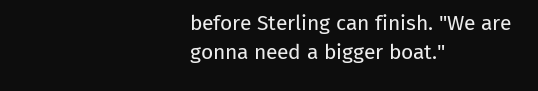before Sterling can finish. "We are gonna need a bigger boat."